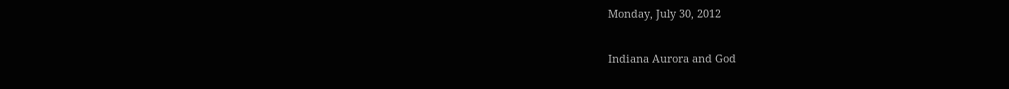Monday, July 30, 2012

Indiana Aurora and God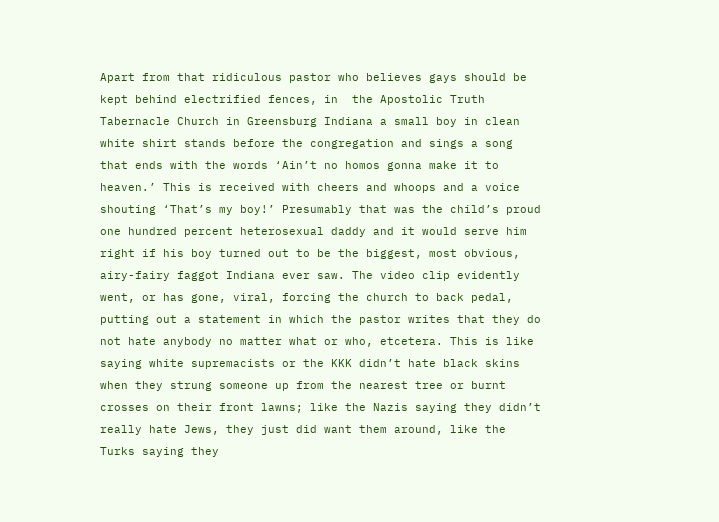Apart from that ridiculous pastor who believes gays should be kept behind electrified fences, in  the Apostolic Truth Tabernacle Church in Greensburg Indiana a small boy in clean white shirt stands before the congregation and sings a song that ends with the words ‘Ain’t no homos gonna make it to heaven.’ This is received with cheers and whoops and a voice shouting ‘That’s my boy!’ Presumably that was the child’s proud one hundred percent heterosexual daddy and it would serve him right if his boy turned out to be the biggest, most obvious, airy-fairy faggot Indiana ever saw. The video clip evidently went, or has gone, viral, forcing the church to back pedal, putting out a statement in which the pastor writes that they do not hate anybody no matter what or who, etcetera. This is like saying white supremacists or the KKK didn’t hate black skins when they strung someone up from the nearest tree or burnt crosses on their front lawns; like the Nazis saying they didn’t really hate Jews, they just did want them around, like the Turks saying they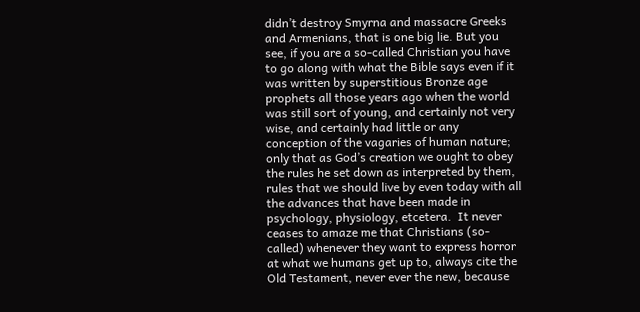didn’t destroy Smyrna and massacre Greeks and Armenians, that is one big lie. But you see, if you are a so-called Christian you have to go along with what the Bible says even if it was written by superstitious Bronze age prophets all those years ago when the world was still sort of young, and certainly not very wise, and certainly had little or any conception of the vagaries of human nature; only that as God’s creation we ought to obey the rules he set down as interpreted by them, rules that we should live by even today with all the advances that have been made in psychology, physiology, etcetera.  It never ceases to amaze me that Christians (so-called) whenever they want to express horror at what we humans get up to, always cite the Old Testament, never ever the new, because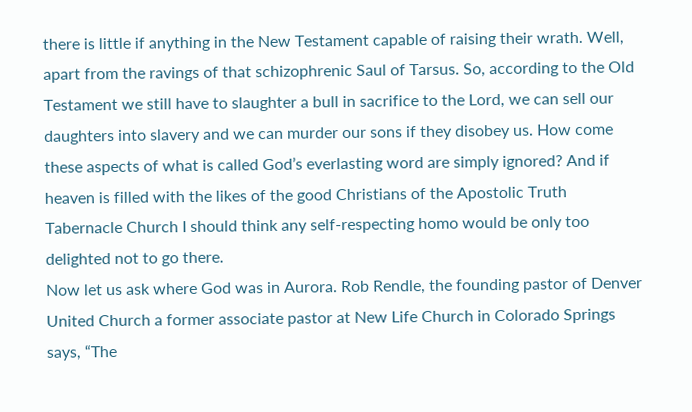there is little if anything in the New Testament capable of raising their wrath. Well, apart from the ravings of that schizophrenic Saul of Tarsus. So, according to the Old Testament we still have to slaughter a bull in sacrifice to the Lord, we can sell our daughters into slavery and we can murder our sons if they disobey us. How come these aspects of what is called God’s everlasting word are simply ignored? And if heaven is filled with the likes of the good Christians of the Apostolic Truth Tabernacle Church I should think any self-respecting homo would be only too delighted not to go there.
Now let us ask where God was in Aurora. Rob Rendle, the founding pastor of Denver United Church a former associate pastor at New Life Church in Colorado Springs says, “The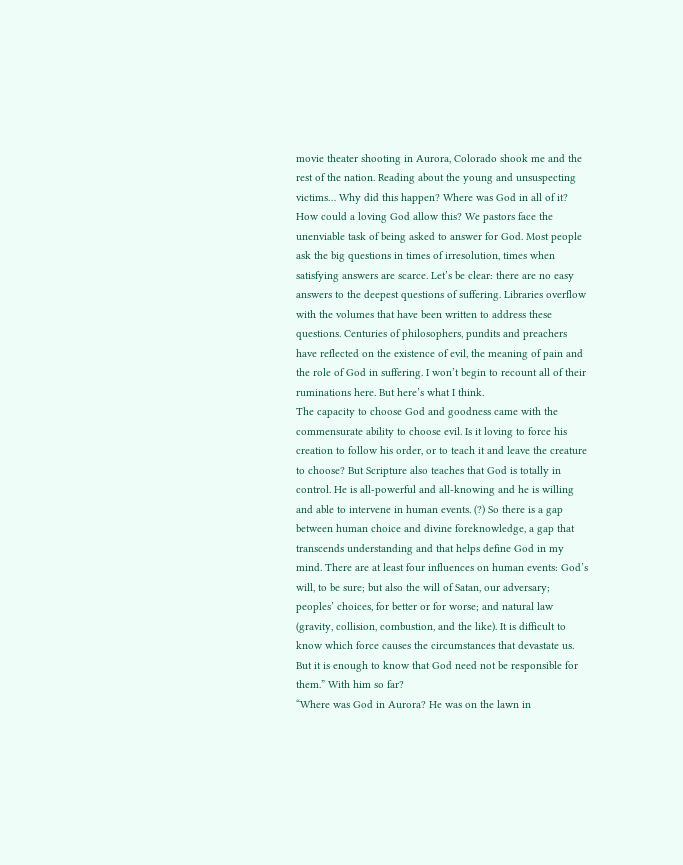movie theater shooting in Aurora, Colorado shook me and the rest of the nation. Reading about the young and unsuspecting victims… Why did this happen? Where was God in all of it? How could a loving God allow this? We pastors face the unenviable task of being asked to answer for God. Most people ask the big questions in times of irresolution, times when satisfying answers are scarce. Let’s be clear: there are no easy answers to the deepest questions of suffering. Libraries overflow with the volumes that have been written to address these questions. Centuries of philosophers, pundits and preachers have reflected on the existence of evil, the meaning of pain and the role of God in suffering. I won’t begin to recount all of their ruminations here. But here’s what I think.
The capacity to choose God and goodness came with the commensurate ability to choose evil. Is it loving to force his creation to follow his order, or to teach it and leave the creature to choose? But Scripture also teaches that God is totally in control. He is all-powerful and all-knowing and he is willing and able to intervene in human events. (?) So there is a gap between human choice and divine foreknowledge, a gap that transcends understanding and that helps define God in my mind. There are at least four influences on human events: God’s will, to be sure; but also the will of Satan, our adversary; peoples’ choices, for better or for worse; and natural law (gravity, collision, combustion, and the like). It is difficult to know which force causes the circumstances that devastate us. But it is enough to know that God need not be responsible for them.” With him so far?
“Where was God in Aurora? He was on the lawn in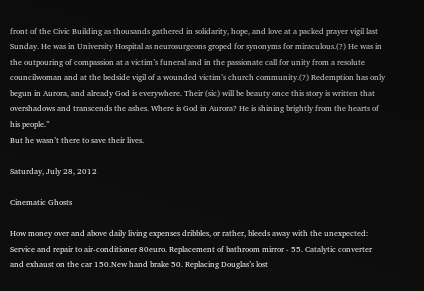front of the Civic Building as thousands gathered in solidarity, hope, and love at a packed prayer vigil last Sunday. He was in University Hospital as neurosurgeons groped for synonyms for miraculous.(?) He was in the outpouring of compassion at a victim’s funeral and in the passionate call for unity from a resolute councilwoman and at the bedside vigil of a wounded victim’s church community.(?) Redemption has only begun in Aurora, and already God is everywhere. Their (sic) will be beauty once this story is written that overshadows and transcends the ashes. Where is God in Aurora? He is shining brightly from the hearts of his people.”
But he wasn’t there to save their lives.

Saturday, July 28, 2012

Cinematic Ghosts

How money over and above daily living expenses dribbles, or rather, bleeds away with the unexpected: Service and repair to air-conditioner 80euro. Replacement of bathroom mirror - 55. Catalytic converter and exhaust on the car 150.New hand brake 50. Replacing Douglas’s lost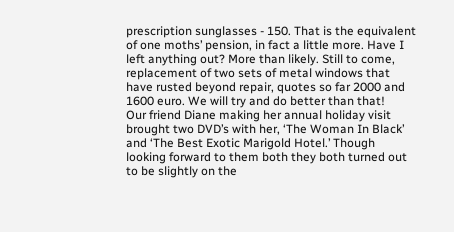prescription sunglasses - 150. That is the equivalent of one moths’ pension, in fact a little more. Have I left anything out? More than likely. Still to come, replacement of two sets of metal windows that have rusted beyond repair, quotes so far 2000 and 1600 euro. We will try and do better than that!
Our friend Diane making her annual holiday visit brought two DVD’s with her, ‘The Woman In Black’ and ‘The Best Exotic Marigold Hotel.’ Though looking forward to them both they both turned out to be slightly on the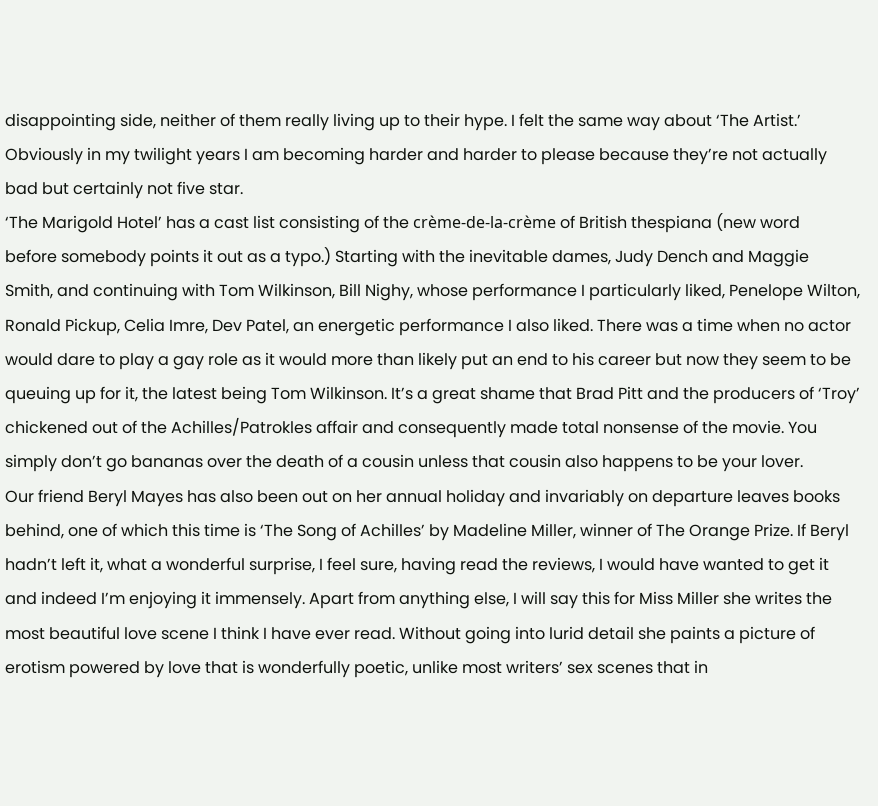disappointing side, neither of them really living up to their hype. I felt the same way about ‘The Artist.’ Obviously in my twilight years I am becoming harder and harder to please because they’re not actually bad but certainly not five star.
‘The Marigold Hotel’ has a cast list consisting of the crème-de-la-crème of British thespiana (new word before somebody points it out as a typo.) Starting with the inevitable dames, Judy Dench and Maggie Smith, and continuing with Tom Wilkinson, Bill Nighy, whose performance I particularly liked, Penelope Wilton, Ronald Pickup, Celia Imre, Dev Patel, an energetic performance I also liked. There was a time when no actor would dare to play a gay role as it would more than likely put an end to his career but now they seem to be queuing up for it, the latest being Tom Wilkinson. It’s a great shame that Brad Pitt and the producers of ‘Troy’ chickened out of the Achilles/Patrokles affair and consequently made total nonsense of the movie. You simply don’t go bananas over the death of a cousin unless that cousin also happens to be your lover.
Our friend Beryl Mayes has also been out on her annual holiday and invariably on departure leaves books behind, one of which this time is ‘The Song of Achilles’ by Madeline Miller, winner of The Orange Prize. If Beryl hadn’t left it, what a wonderful surprise, I feel sure, having read the reviews, I would have wanted to get it and indeed I’m enjoying it immensely. Apart from anything else, I will say this for Miss Miller she writes the most beautiful love scene I think I have ever read. Without going into lurid detail she paints a picture of erotism powered by love that is wonderfully poetic, unlike most writers’ sex scenes that in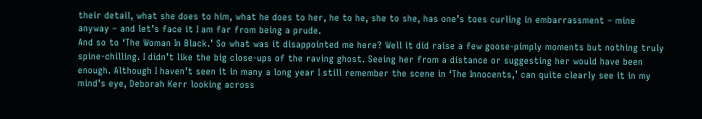their detail, what she does to him, what he does to her, he to he, she to she, has one’s toes curling in embarrassment – mine anyway – and let’s face it I am far from being a prude.
And so to ‘The Woman In Black.’ So what was it disappointed me here? Well it did raise a few goose-pimply moments but nothing truly spine-chilling. I didn’t like the big close-ups of the raving ghost. Seeing her from a distance or suggesting her would have been enough. Although I haven’t seen it in many a long year I still remember the scene in ‘The Innocents,’ can quite clearly see it in my mind’s eye, Deborah Kerr looking across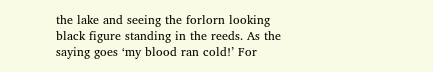the lake and seeing the forlorn looking black figure standing in the reeds. As the saying goes ‘my blood ran cold!’ For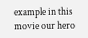example in this movie our hero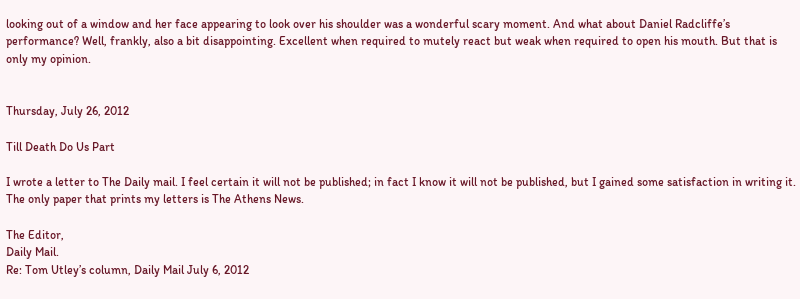looking out of a window and her face appearing to look over his shoulder was a wonderful scary moment. And what about Daniel Radcliffe’s performance? Well, frankly, also a bit disappointing. Excellent when required to mutely react but weak when required to open his mouth. But that is only my opinion.


Thursday, July 26, 2012

Till Death Do Us Part

I wrote a letter to The Daily mail. I feel certain it will not be published; in fact I know it will not be published, but I gained some satisfaction in writing it. The only paper that prints my letters is The Athens News.

The Editor,
Daily Mail.
Re: Tom Utley’s column, Daily Mail July 6, 2012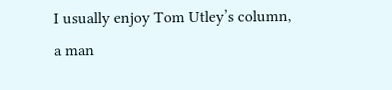I usually enjoy Tom Utley’s column, a man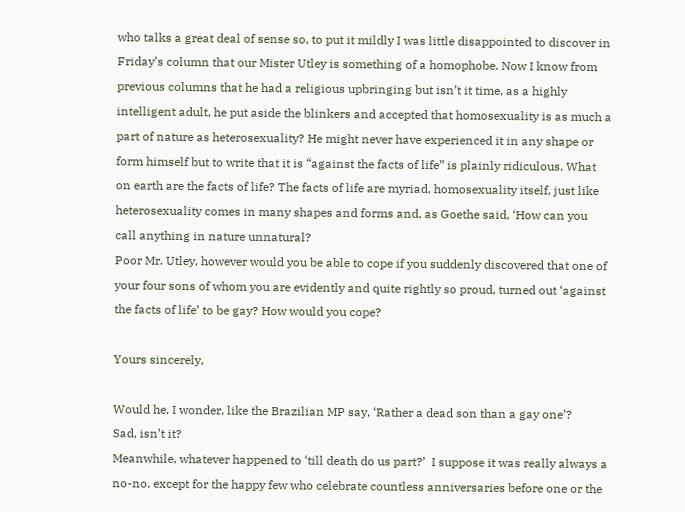who talks a great deal of sense so, to put it mildly I was little disappointed to discover in Friday’s column that our Mister Utley is something of a homophobe. Now I know from previous columns that he had a religious upbringing but isn’t it time, as a highly intelligent adult, he put aside the blinkers and accepted that homosexuality is as much a part of nature as heterosexuality? He might never have experienced it in any shape or form himself but to write that it is “against the facts of life” is plainly ridiculous. What on earth are the facts of life? The facts of life are myriad, homosexuality itself, just like heterosexuality comes in many shapes and forms and, as Goethe said, ‘How can you call anything in nature unnatural?
Poor Mr. Utley, however would you be able to cope if you suddenly discovered that one of your four sons of whom you are evidently and quite rightly so proud, turned out ‘against the facts of life’ to be gay? How would you cope?

Yours sincerely,

Would he, I wonder, like the Brazilian MP say, ‘Rather a dead son than a gay one’?
Sad, isn’t it?
Meanwhile, whatever happened to ‘till death do us part?’  I suppose it was really always a no-no, except for the happy few who celebrate countless anniversaries before one or the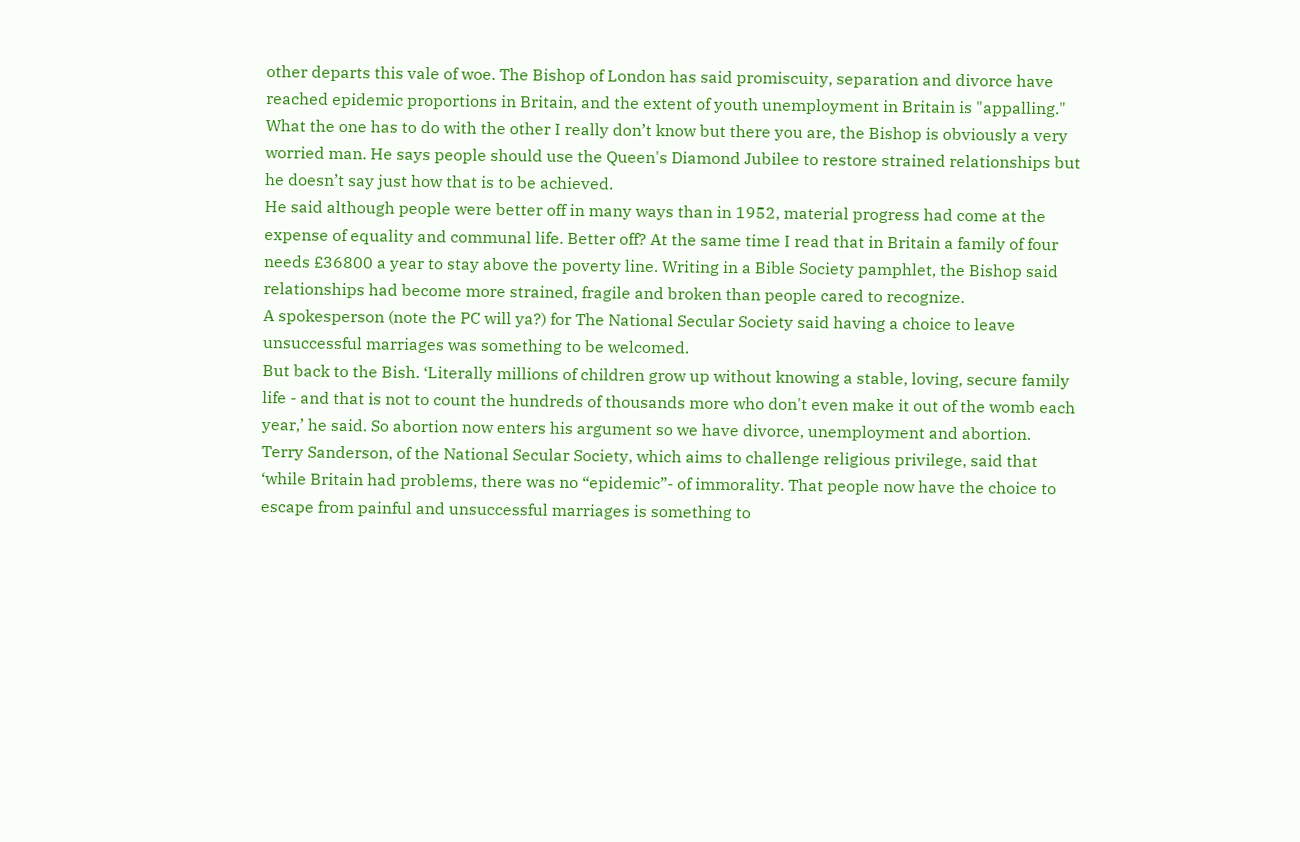other departs this vale of woe. The Bishop of London has said promiscuity, separation and divorce have reached epidemic proportions in Britain, and the extent of youth unemployment in Britain is "appalling."  What the one has to do with the other I really don’t know but there you are, the Bishop is obviously a very worried man. He says people should use the Queen's Diamond Jubilee to restore strained relationships but he doesn’t say just how that is to be achieved.
He said although people were better off in many ways than in 1952, material progress had come at the expense of equality and communal life. Better off? At the same time I read that in Britain a family of four needs £36800 a year to stay above the poverty line. Writing in a Bible Society pamphlet, the Bishop said relationships had become more strained, fragile and broken than people cared to recognize.
A spokesperson (note the PC will ya?) for The National Secular Society said having a choice to leave unsuccessful marriages was something to be welcomed.
But back to the Bish. ‘Literally millions of children grow up without knowing a stable, loving, secure family life - and that is not to count the hundreds of thousands more who don't even make it out of the womb each year,’ he said. So abortion now enters his argument so we have divorce, unemployment and abortion.
Terry Sanderson, of the National Secular Society, which aims to challenge religious privilege, said that ‘while Britain had problems, there was no “epidemic”- of immorality. That people now have the choice to escape from painful and unsuccessful marriages is something to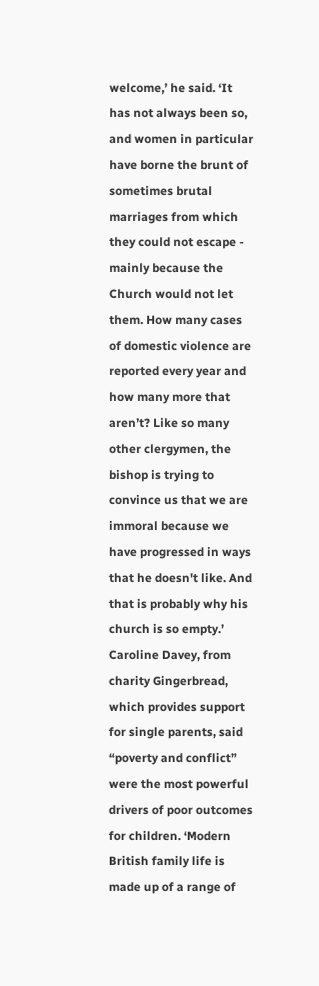welcome,’ he said. ‘It has not always been so, and women in particular have borne the brunt of sometimes brutal marriages from which they could not escape - mainly because the Church would not let them. How many cases of domestic violence are reported every year and how many more that aren’t? Like so many other clergymen, the bishop is trying to convince us that we are immoral because we have progressed in ways that he doesn't like. And that is probably why his church is so empty.’
Caroline Davey, from charity Gingerbread, which provides support for single parents, said “poverty and conflict” were the most powerful drivers of poor outcomes for children. ‘Modern British family life is made up of a range of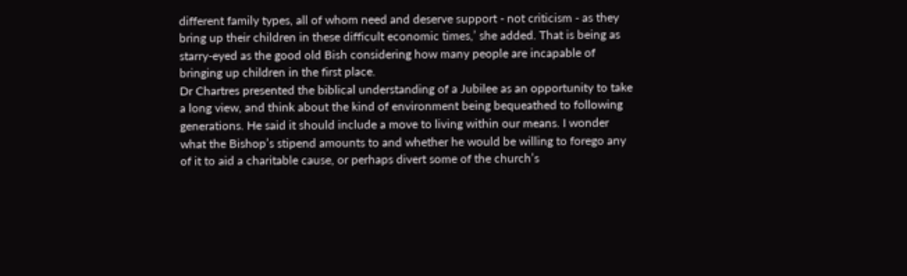different family types, all of whom need and deserve support - not criticism - as they bring up their children in these difficult economic times,’ she added. That is being as starry-eyed as the good old Bish considering how many people are incapable of bringing up children in the first place.
Dr Chartres presented the biblical understanding of a Jubilee as an opportunity to take a long view, and think about the kind of environment being bequeathed to following generations. He said it should include a move to living within our means. I wonder what the Bishop’s stipend amounts to and whether he would be willing to forego any of it to aid a charitable cause, or perhaps divert some of the church’s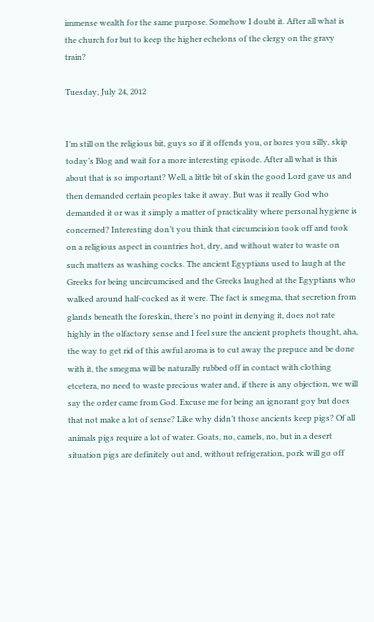immense wealth for the same purpose. Somehow I doubt it. After all what is the church for but to keep the higher echelons of the clergy on the gravy train?

Tuesday, July 24, 2012


I’m still on the religious bit, guys so if it offends you, or bores you silly, skip today’s Blog and wait for a more interesting episode. After all what is this about that is so important? Well, a little bit of skin the good Lord gave us and then demanded certain peoples take it away. But was it really God who demanded it or was it simply a matter of practicality where personal hygiene is concerned? Interesting don’t you think that circumcision took off and took on a religious aspect in countries hot, dry, and without water to waste on such matters as washing cocks. The ancient Egyptians used to laugh at the Greeks for being uncircumcised and the Greeks laughed at the Egyptians who walked around half-cocked as it were. The fact is smegma, that secretion from glands beneath the foreskin, there’s no point in denying it, does not rate highly in the olfactory sense and I feel sure the ancient prophets thought, aha, the way to get rid of this awful aroma is to cut away the prepuce and be done with it, the smegma will be naturally rubbed off in contact with clothing etcetera, no need to waste precious water and, if there is any objection, we will say the order came from God. Excuse me for being an ignorant goy but does that not make a lot of sense? Like why didn’t those ancients keep pigs? Of all animals pigs require a lot of water. Goats, no, camels, no, but in a desert situation pigs are definitely out and, without refrigeration, pork will go off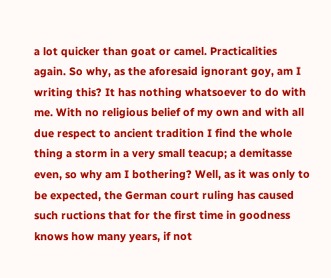a lot quicker than goat or camel. Practicalities again. So why, as the aforesaid ignorant goy, am I writing this? It has nothing whatsoever to do with me. With no religious belief of my own and with all due respect to ancient tradition I find the whole thing a storm in a very small teacup; a demitasse even, so why am I bothering? Well, as it was only to be expected, the German court ruling has caused such ructions that for the first time in goodness knows how many years, if not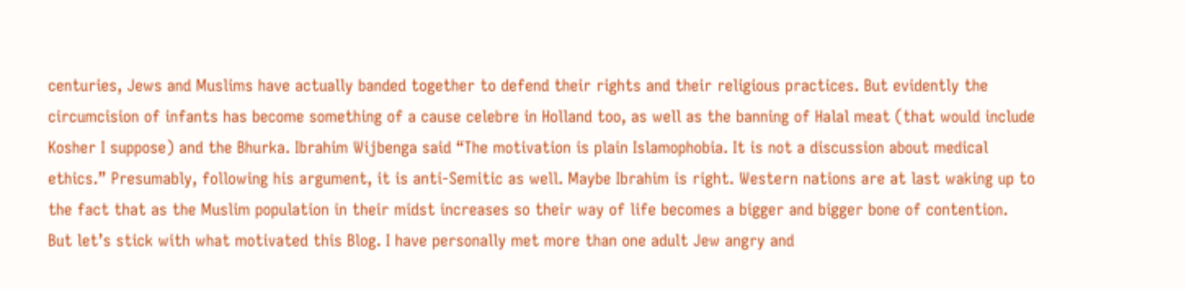centuries, Jews and Muslims have actually banded together to defend their rights and their religious practices. But evidently the circumcision of infants has become something of a cause celebre in Holland too, as well as the banning of Halal meat (that would include Kosher I suppose) and the Bhurka. Ibrahim Wijbenga said “The motivation is plain Islamophobia. It is not a discussion about medical ethics.” Presumably, following his argument, it is anti-Semitic as well. Maybe Ibrahim is right. Western nations are at last waking up to the fact that as the Muslim population in their midst increases so their way of life becomes a bigger and bigger bone of contention.
But let’s stick with what motivated this Blog. I have personally met more than one adult Jew angry and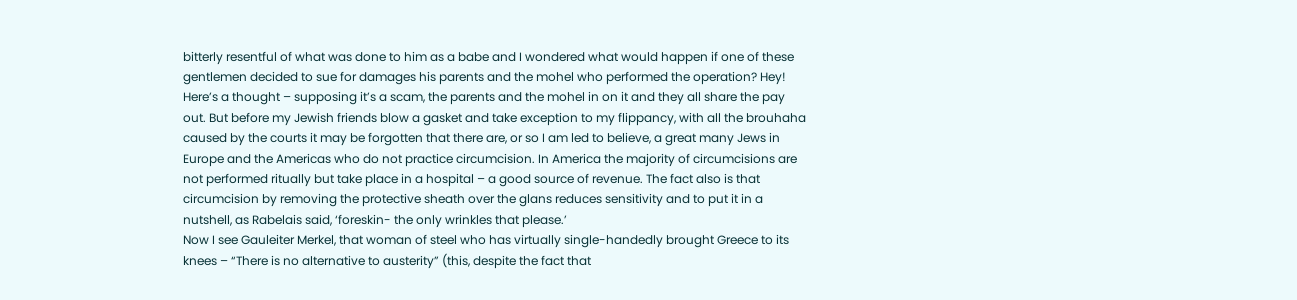bitterly resentful of what was done to him as a babe and I wondered what would happen if one of these gentlemen decided to sue for damages his parents and the mohel who performed the operation? Hey! Here’s a thought – supposing it’s a scam, the parents and the mohel in on it and they all share the pay out. But before my Jewish friends blow a gasket and take exception to my flippancy, with all the brouhaha caused by the courts it may be forgotten that there are, or so I am led to believe, a great many Jews in Europe and the Americas who do not practice circumcision. In America the majority of circumcisions are not performed ritually but take place in a hospital – a good source of revenue. The fact also is that circumcision by removing the protective sheath over the glans reduces sensitivity and to put it in a nutshell, as Rabelais said, ‘foreskin- the only wrinkles that please.’
Now I see Gauleiter Merkel, that woman of steel who has virtually single-handedly brought Greece to its knees – “There is no alternative to austerity” (this, despite the fact that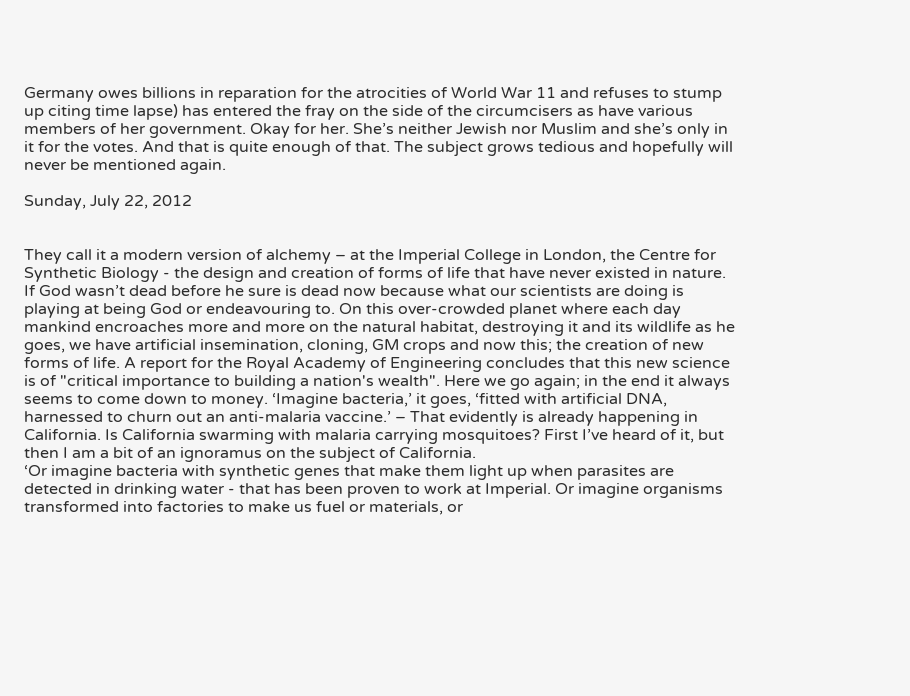Germany owes billions in reparation for the atrocities of World War 11 and refuses to stump up citing time lapse) has entered the fray on the side of the circumcisers as have various members of her government. Okay for her. She’s neither Jewish nor Muslim and she’s only in it for the votes. And that is quite enough of that. The subject grows tedious and hopefully will never be mentioned again.

Sunday, July 22, 2012


They call it a modern version of alchemy – at the Imperial College in London, the Centre for Synthetic Biology - the design and creation of forms of life that have never existed in nature. If God wasn’t dead before he sure is dead now because what our scientists are doing is playing at being God or endeavouring to. On this over-crowded planet where each day mankind encroaches more and more on the natural habitat, destroying it and its wildlife as he goes, we have artificial insemination, cloning, GM crops and now this; the creation of new forms of life. A report for the Royal Academy of Engineering concludes that this new science is of "critical importance to building a nation's wealth". Here we go again; in the end it always seems to come down to money. ‘Imagine bacteria,’ it goes, ‘fitted with artificial DNA, harnessed to churn out an anti-malaria vaccine.’ – That evidently is already happening in California. Is California swarming with malaria carrying mosquitoes? First I’ve heard of it, but then I am a bit of an ignoramus on the subject of California.
‘Or imagine bacteria with synthetic genes that make them light up when parasites are detected in drinking water - that has been proven to work at Imperial. Or imagine organisms transformed into factories to make us fuel or materials, or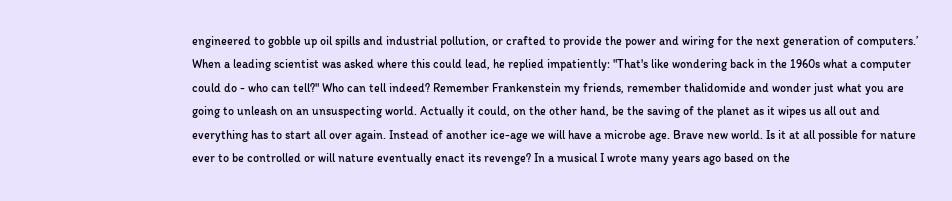engineered to gobble up oil spills and industrial pollution, or crafted to provide the power and wiring for the next generation of computers.’ When a leading scientist was asked where this could lead, he replied impatiently: "That's like wondering back in the 1960s what a computer could do - who can tell?" Who can tell indeed? Remember Frankenstein my friends, remember thalidomide and wonder just what you are going to unleash on an unsuspecting world. Actually it could, on the other hand, be the saving of the planet as it wipes us all out and everything has to start all over again. Instead of another ice-age we will have a microbe age. Brave new world. Is it at all possible for nature ever to be controlled or will nature eventually enact its revenge? In a musical I wrote many years ago based on the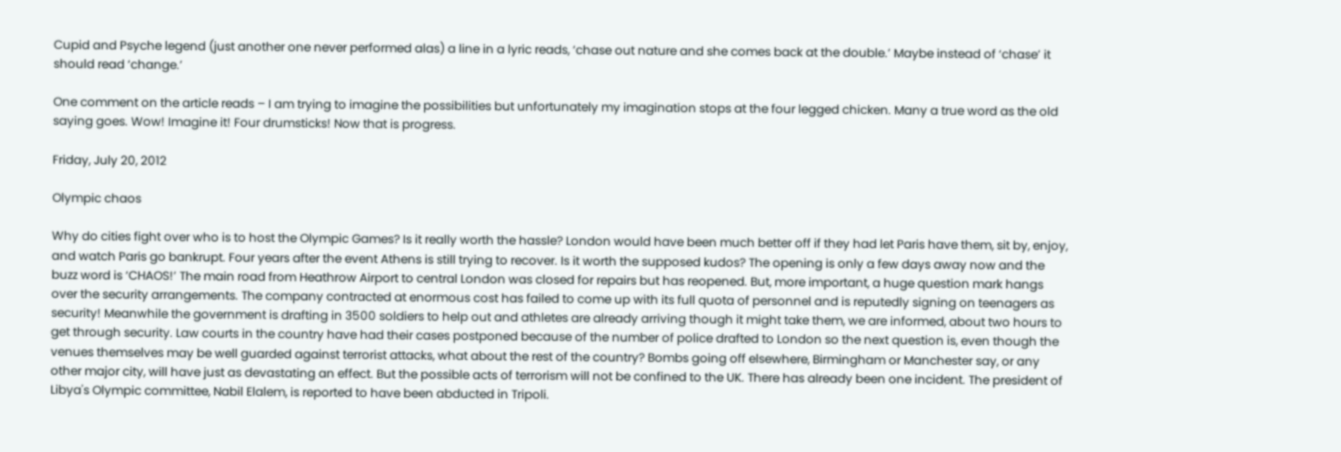Cupid and Psyche legend (just another one never performed alas) a line in a lyric reads, ‘chase out nature and she comes back at the double.’ Maybe instead of ‘chase’ it should read ‘change.’

One comment on the article reads – I am trying to imagine the possibilities but unfortunately my imagination stops at the four legged chicken. Many a true word as the old saying goes. Wow! Imagine it! Four drumsticks! Now that is progress.

Friday, July 20, 2012

Olympic chaos

Why do cities fight over who is to host the Olympic Games? Is it really worth the hassle? London would have been much better off if they had let Paris have them, sit by, enjoy, and watch Paris go bankrupt. Four years after the event Athens is still trying to recover. Is it worth the supposed kudos? The opening is only a few days away now and the buzz word is ‘CHAOS!’ The main road from Heathrow Airport to central London was closed for repairs but has reopened. But, more important, a huge question mark hangs over the security arrangements. The company contracted at enormous cost has failed to come up with its full quota of personnel and is reputedly signing on teenagers as security! Meanwhile the government is drafting in 3500 soldiers to help out and athletes are already arriving though it might take them, we are informed, about two hours to get through security. Law courts in the country have had their cases postponed because of the number of police drafted to London so the next question is, even though the venues themselves may be well guarded against terrorist attacks, what about the rest of the country? Bombs going off elsewhere, Birmingham or Manchester say, or any other major city, will have just as devastating an effect. But the possible acts of terrorism will not be confined to the UK. There has already been one incident. The president of Libya's Olympic committee, Nabil Elalem, is reported to have been abducted in Tripoli.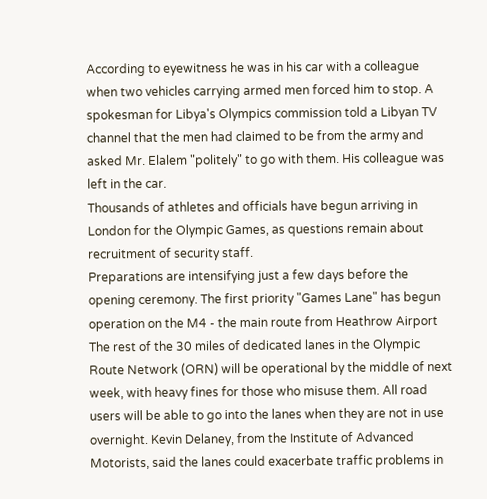According to eyewitness he was in his car with a colleague when two vehicles carrying armed men forced him to stop. A spokesman for Libya's Olympics commission told a Libyan TV channel that the men had claimed to be from the army and asked Mr. Elalem "politely" to go with them. His colleague was left in the car.
Thousands of athletes and officials have begun arriving in London for the Olympic Games, as questions remain about recruitment of security staff.
Preparations are intensifying just a few days before the opening ceremony. The first priority "Games Lane" has begun operation on the M4 - the main route from Heathrow Airport The rest of the 30 miles of dedicated lanes in the Olympic Route Network (ORN) will be operational by the middle of next week, with heavy fines for those who misuse them. All road users will be able to go into the lanes when they are not in use overnight. Kevin Delaney, from the Institute of Advanced Motorists, said the lanes could exacerbate traffic problems in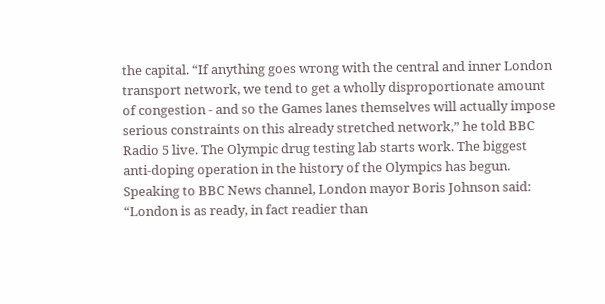the capital. “If anything goes wrong with the central and inner London transport network, we tend to get a wholly disproportionate amount of congestion - and so the Games lanes themselves will actually impose serious constraints on this already stretched network,” he told BBC Radio 5 live. The Olympic drug testing lab starts work. The biggest anti-doping operation in the history of the Olympics has begun. Speaking to BBC News channel, London mayor Boris Johnson said: “London is as ready, in fact readier than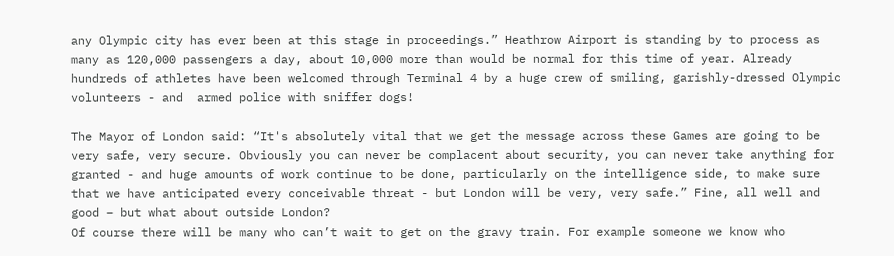any Olympic city has ever been at this stage in proceedings.” Heathrow Airport is standing by to process as many as 120,000 passengers a day, about 10,000 more than would be normal for this time of year. Already hundreds of athletes have been welcomed through Terminal 4 by a huge crew of smiling, garishly-dressed Olympic volunteers - and  armed police with sniffer dogs!

The Mayor of London said: “It's absolutely vital that we get the message across these Games are going to be very safe, very secure. Obviously you can never be complacent about security, you can never take anything for granted - and huge amounts of work continue to be done, particularly on the intelligence side, to make sure that we have anticipated every conceivable threat - but London will be very, very safe.” Fine, all well and good – but what about outside London?
Of course there will be many who can’t wait to get on the gravy train. For example someone we know who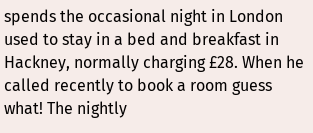spends the occasional night in London used to stay in a bed and breakfast in Hackney, normally charging £28. When he called recently to book a room guess what! The nightly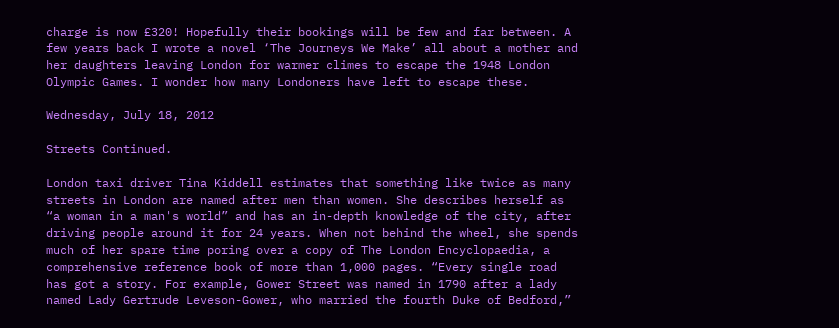charge is now £320! Hopefully their bookings will be few and far between. A few years back I wrote a novel ‘The Journeys We Make’ all about a mother and her daughters leaving London for warmer climes to escape the 1948 London Olympic Games. I wonder how many Londoners have left to escape these.

Wednesday, July 18, 2012

Streets Continued.

London taxi driver Tina Kiddell estimates that something like twice as many streets in London are named after men than women. She describes herself as “a woman in a man's world” and has an in-depth knowledge of the city, after driving people around it for 24 years. When not behind the wheel, she spends much of her spare time poring over a copy of The London Encyclopaedia, a comprehensive reference book of more than 1,000 pages. “Every single road has got a story. For example, Gower Street was named in 1790 after a lady named Lady Gertrude Leveson-Gower, who married the fourth Duke of Bedford,”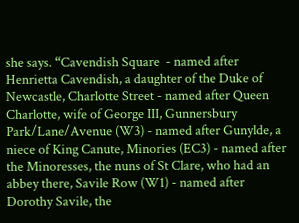she says. “Cavendish Square  - named after Henrietta Cavendish, a daughter of the Duke of Newcastle, Charlotte Street - named after Queen Charlotte, wife of George III, Gunnersbury Park/Lane/Avenue (W3) - named after Gunylde, a niece of King Canute, Minories (EC3) - named after the Minoresses, the nuns of St Clare, who had an abbey there, Savile Row (W1) - named after Dorothy Savile, the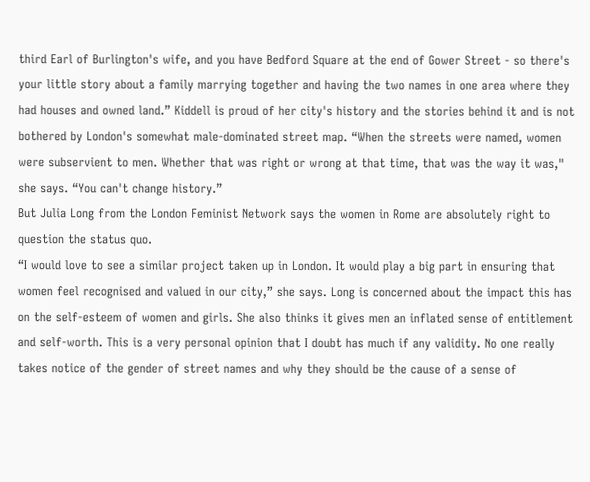third Earl of Burlington's wife, and you have Bedford Square at the end of Gower Street - so there's your little story about a family marrying together and having the two names in one area where they had houses and owned land.” Kiddell is proud of her city's history and the stories behind it and is not bothered by London's somewhat male-dominated street map. “When the streets were named, women were subservient to men. Whether that was right or wrong at that time, that was the way it was," she says. “You can't change history.”
But Julia Long from the London Feminist Network says the women in Rome are absolutely right to question the status quo.
“I would love to see a similar project taken up in London. It would play a big part in ensuring that women feel recognised and valued in our city,” she says. Long is concerned about the impact this has on the self-esteem of women and girls. She also thinks it gives men an inflated sense of entitlement and self-worth. This is a very personal opinion that I doubt has much if any validity. No one really takes notice of the gender of street names and why they should be the cause of a sense of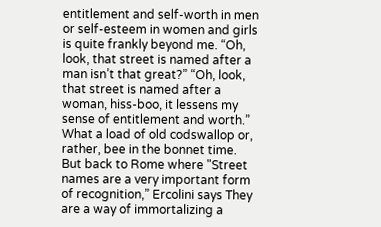entitlement and self-worth in men or self-esteem in women and girls is quite frankly beyond me. “Oh, look, that street is named after a man isn’t that great?” “Oh, look, that street is named after a woman, hiss-boo, it lessens my sense of entitlement and worth.” What a load of old codswallop or, rather, bee in the bonnet time.
But back to Rome where "Street names are a very important form of recognition,” Ercolini says They are a way of immortalizing a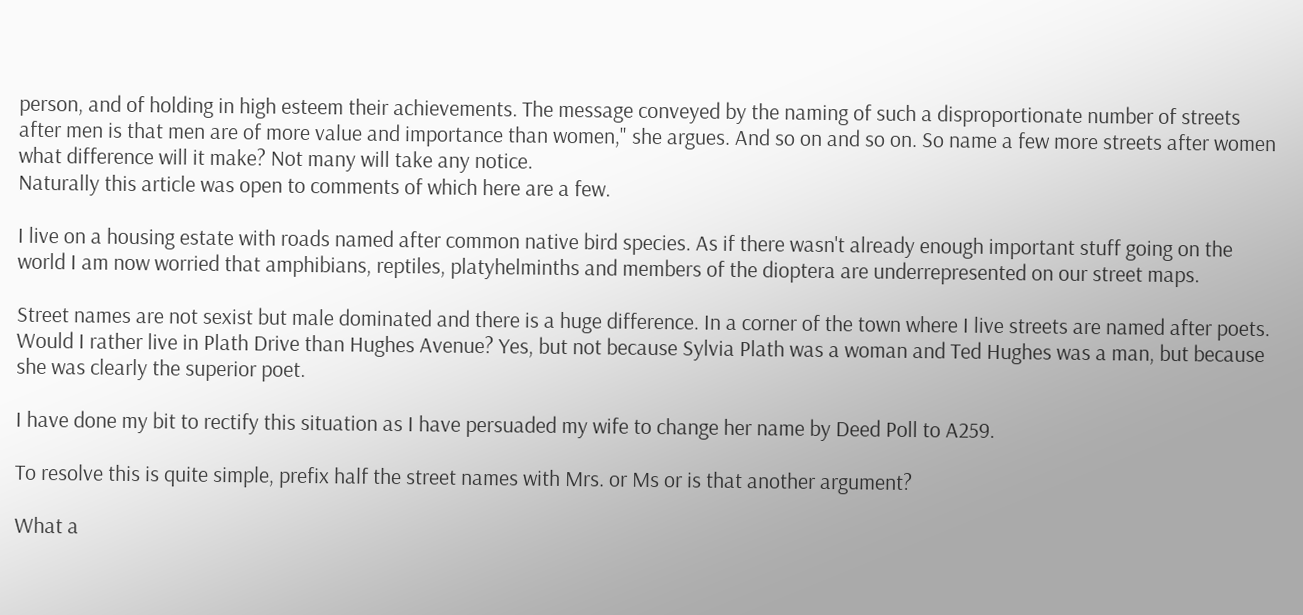person, and of holding in high esteem their achievements. The message conveyed by the naming of such a disproportionate number of streets after men is that men are of more value and importance than women," she argues. And so on and so on. So name a few more streets after women what difference will it make? Not many will take any notice.
Naturally this article was open to comments of which here are a few.

I live on a housing estate with roads named after common native bird species. As if there wasn't already enough important stuff going on the world I am now worried that amphibians, reptiles, platyhelminths and members of the dioptera are underrepresented on our street maps.

Street names are not sexist but male dominated and there is a huge difference. In a corner of the town where I live streets are named after poets. Would I rather live in Plath Drive than Hughes Avenue? Yes, but not because Sylvia Plath was a woman and Ted Hughes was a man, but because she was clearly the superior poet.

I have done my bit to rectify this situation as I have persuaded my wife to change her name by Deed Poll to A259.

To resolve this is quite simple, prefix half the street names with Mrs. or Ms or is that another argument?

What a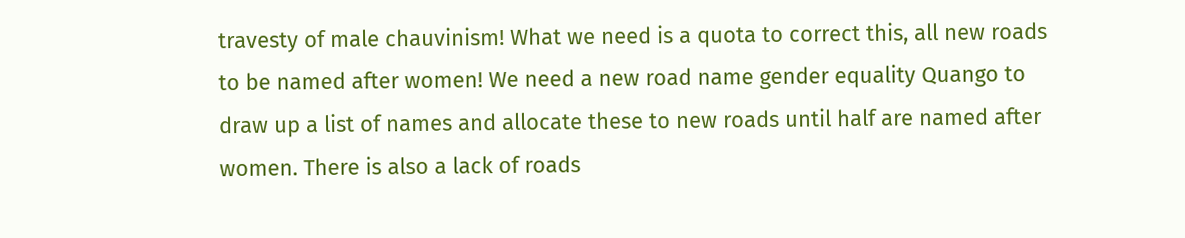travesty of male chauvinism! What we need is a quota to correct this, all new roads to be named after women! We need a new road name gender equality Quango to draw up a list of names and allocate these to new roads until half are named after women. There is also a lack of roads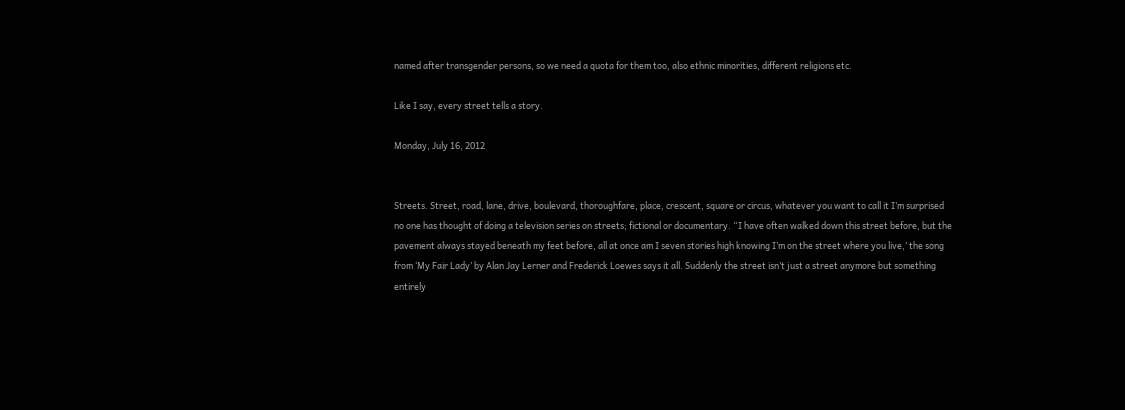named after transgender persons, so we need a quota for them too, also ethnic minorities, different religions etc.

Like I say, every street tells a story.

Monday, July 16, 2012


Streets. Street, road, lane, drive, boulevard, thoroughfare, place, crescent, square or circus, whatever you want to call it I’m surprised no one has thought of doing a television series on streets; fictional or documentary. “I have often walked down this street before, but the pavement always stayed beneath my feet before, all at once am I seven stories high knowing I’m on the street where you live,’ the song from ‘My Fair Lady’ by Alan Jay Lerner and Frederick Loewes says it all. Suddenly the street isn’t just a street anymore but something entirely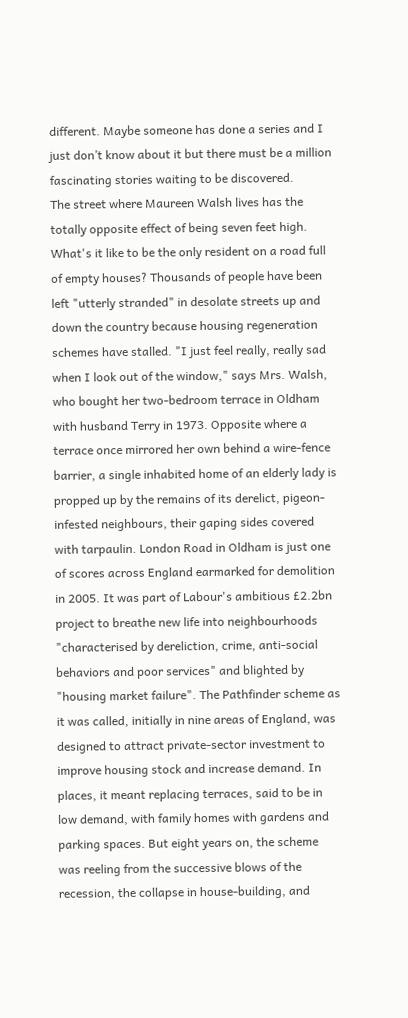different. Maybe someone has done a series and I just don’t know about it but there must be a million fascinating stories waiting to be discovered.
The street where Maureen Walsh lives has the totally opposite effect of being seven feet high. What's it like to be the only resident on a road full of empty houses? Thousands of people have been left "utterly stranded" in desolate streets up and down the country because housing regeneration schemes have stalled. "I just feel really, really sad when I look out of the window," says Mrs. Walsh, who bought her two-bedroom terrace in Oldham with husband Terry in 1973. Opposite where a terrace once mirrored her own behind a wire-fence barrier, a single inhabited home of an elderly lady is propped up by the remains of its derelict, pigeon-infested neighbours, their gaping sides covered with tarpaulin. London Road in Oldham is just one of scores across England earmarked for demolition in 2005. It was part of Labour's ambitious £2.2bn project to breathe new life into neighbourhoods "characterised by dereliction, crime, anti-social behaviors and poor services" and blighted by "housing market failure". The Pathfinder scheme as it was called, initially in nine areas of England, was designed to attract private-sector investment to improve housing stock and increase demand. In places, it meant replacing terraces, said to be in low demand, with family homes with gardens and parking spaces. But eight years on, the scheme was reeling from the successive blows of the recession, the collapse in house-building, and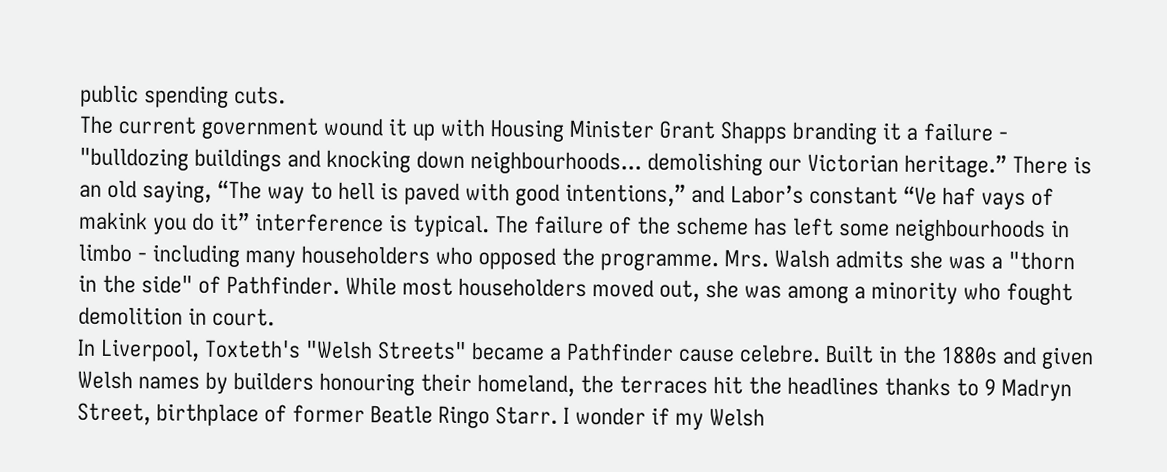public spending cuts.
The current government wound it up with Housing Minister Grant Shapps branding it a failure - "bulldozing buildings and knocking down neighbourhoods... demolishing our Victorian heritage.” There is an old saying, “The way to hell is paved with good intentions,” and Labor’s constant “Ve haf vays of makink you do it” interference is typical. The failure of the scheme has left some neighbourhoods in limbo - including many householders who opposed the programme. Mrs. Walsh admits she was a "thorn in the side" of Pathfinder. While most householders moved out, she was among a minority who fought demolition in court.
In Liverpool, Toxteth's "Welsh Streets" became a Pathfinder cause celebre. Built in the 1880s and given Welsh names by builders honouring their homeland, the terraces hit the headlines thanks to 9 Madryn Street, birthplace of former Beatle Ringo Starr. I wonder if my Welsh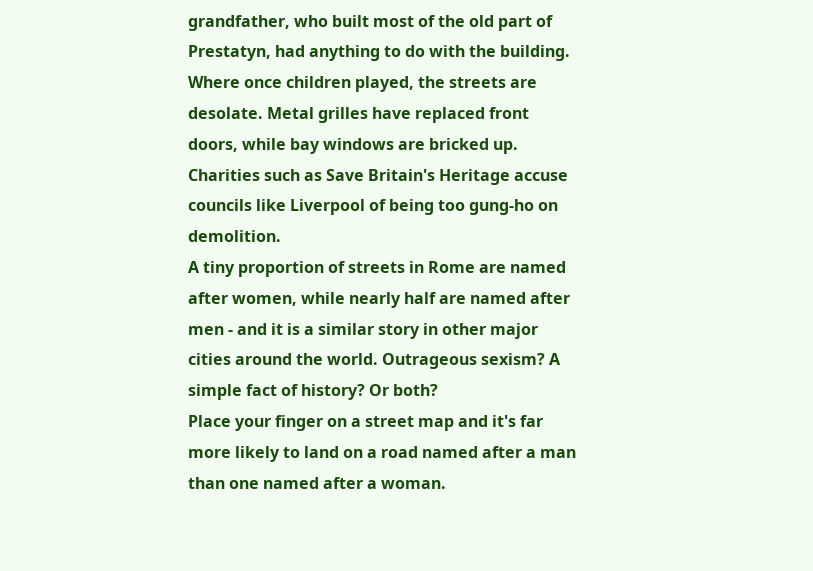grandfather, who built most of the old part of Prestatyn, had anything to do with the building. Where once children played, the streets are desolate. Metal grilles have replaced front doors, while bay windows are bricked up. Charities such as Save Britain's Heritage accuse councils like Liverpool of being too gung-ho on demolition.
A tiny proportion of streets in Rome are named after women, while nearly half are named after men - and it is a similar story in other major cities around the world. Outrageous sexism? A simple fact of history? Or both?
Place your finger on a street map and it's far more likely to land on a road named after a man than one named after a woman.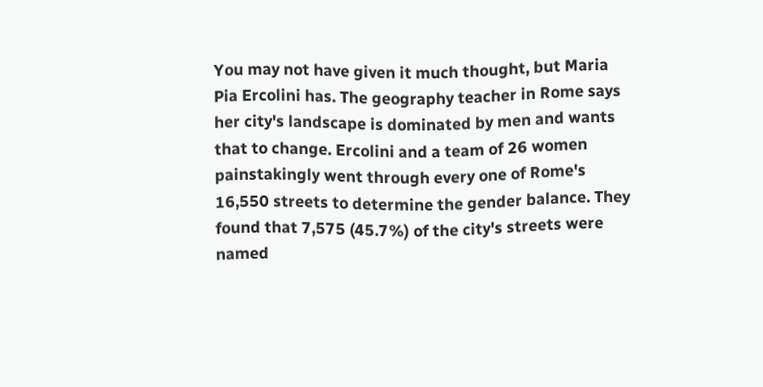You may not have given it much thought, but Maria Pia Ercolini has. The geography teacher in Rome says her city's landscape is dominated by men and wants that to change. Ercolini and a team of 26 women painstakingly went through every one of Rome's 16,550 streets to determine the gender balance. They found that 7,575 (45.7%) of the city's streets were named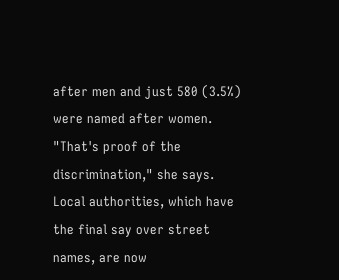after men and just 580 (3.5%) were named after women. "That's proof of the discrimination," she says. Local authorities, which have the final say over street names, are now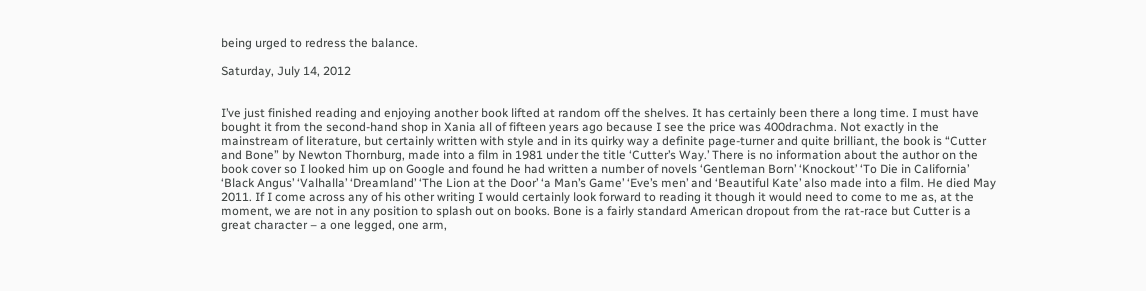being urged to redress the balance.

Saturday, July 14, 2012


I’ve just finished reading and enjoying another book lifted at random off the shelves. It has certainly been there a long time. I must have bought it from the second-hand shop in Xania all of fifteen years ago because I see the price was 400drachma. Not exactly in the mainstream of literature, but certainly written with style and in its quirky way a definite page-turner and quite brilliant, the book is “Cutter and Bone” by Newton Thornburg, made into a film in 1981 under the title ‘Cutter’s Way.’ There is no information about the author on the book cover so I looked him up on Google and found he had written a number of novels ‘Gentleman Born’ ‘Knockout’ ‘To Die in California’ ‘Black Angus’ ‘Valhalla’ ‘Dreamland’ ‘The Lion at the Door’ ‘a Man’s Game’ ‘Eve’s men’ and ‘Beautiful Kate’ also made into a film. He died May 2011. If I come across any of his other writing I would certainly look forward to reading it though it would need to come to me as, at the moment, we are not in any position to splash out on books. Bone is a fairly standard American dropout from the rat-race but Cutter is a great character – a one legged, one arm,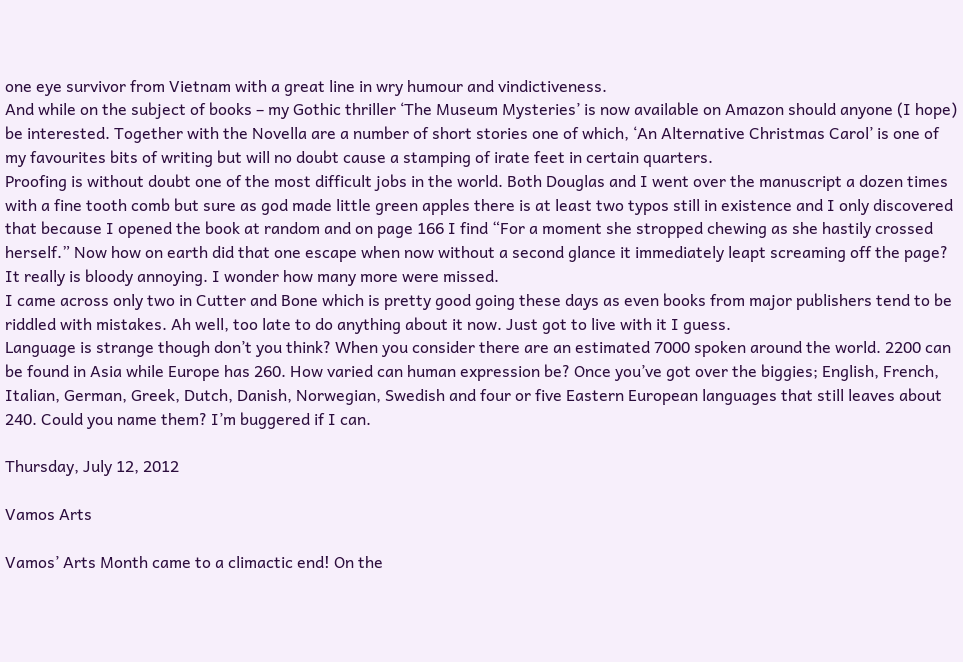one eye survivor from Vietnam with a great line in wry humour and vindictiveness.
And while on the subject of books – my Gothic thriller ‘The Museum Mysteries’ is now available on Amazon should anyone (I hope) be interested. Together with the Novella are a number of short stories one of which, ‘An Alternative Christmas Carol’ is one of my favourites bits of writing but will no doubt cause a stamping of irate feet in certain quarters.
Proofing is without doubt one of the most difficult jobs in the world. Both Douglas and I went over the manuscript a dozen times with a fine tooth comb but sure as god made little green apples there is at least two typos still in existence and I only discovered that because I opened the book at random and on page 166 I find “For a moment she stropped chewing as she hastily crossed herself.” Now how on earth did that one escape when now without a second glance it immediately leapt screaming off the page? It really is bloody annoying. I wonder how many more were missed.
I came across only two in Cutter and Bone which is pretty good going these days as even books from major publishers tend to be riddled with mistakes. Ah well, too late to do anything about it now. Just got to live with it I guess.
Language is strange though don’t you think? When you consider there are an estimated 7000 spoken around the world. 2200 can be found in Asia while Europe has 260. How varied can human expression be? Once you’ve got over the biggies; English, French, Italian, German, Greek, Dutch, Danish, Norwegian, Swedish and four or five Eastern European languages that still leaves about 240. Could you name them? I’m buggered if I can.

Thursday, July 12, 2012

Vamos Arts

Vamos’ Arts Month came to a climactic end! On the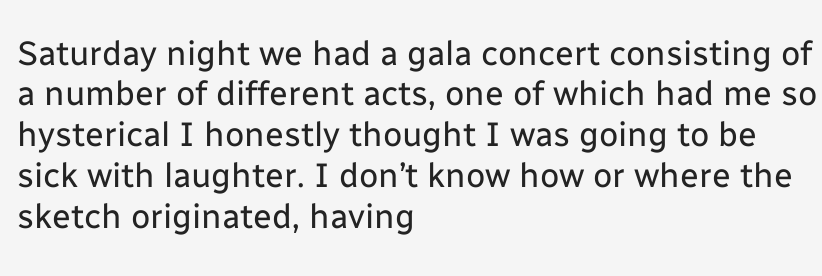Saturday night we had a gala concert consisting of a number of different acts, one of which had me so hysterical I honestly thought I was going to be sick with laughter. I don’t know how or where the sketch originated, having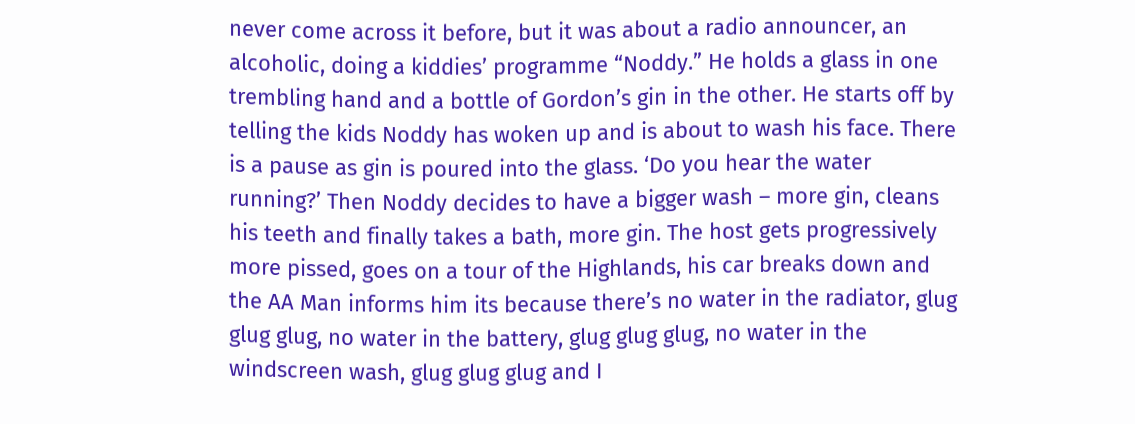never come across it before, but it was about a radio announcer, an alcoholic, doing a kiddies’ programme “Noddy.” He holds a glass in one trembling hand and a bottle of Gordon’s gin in the other. He starts off by telling the kids Noddy has woken up and is about to wash his face. There is a pause as gin is poured into the glass. ‘Do you hear the water running?’ Then Noddy decides to have a bigger wash – more gin, cleans his teeth and finally takes a bath, more gin. The host gets progressively more pissed, goes on a tour of the Highlands, his car breaks down and the AA Man informs him its because there’s no water in the radiator, glug glug glug, no water in the battery, glug glug glug, no water in the windscreen wash, glug glug glug and I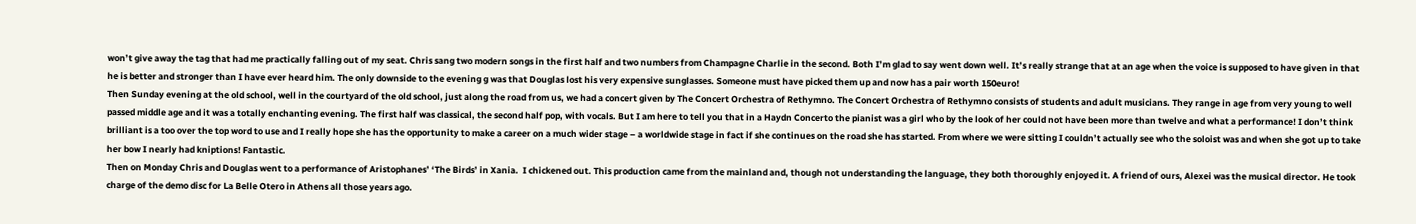won’t give away the tag that had me practically falling out of my seat. Chris sang two modern songs in the first half and two numbers from Champagne Charlie in the second. Both I’m glad to say went down well. It’s really strange that at an age when the voice is supposed to have given in that he is better and stronger than I have ever heard him. The only downside to the evening g was that Douglas lost his very expensive sunglasses. Someone must have picked them up and now has a pair worth 150euro!
Then Sunday evening at the old school, well in the courtyard of the old school, just along the road from us, we had a concert given by The Concert Orchestra of Rethymno. The Concert Orchestra of Rethymno consists of students and adult musicians. They range in age from very young to well passed middle age and it was a totally enchanting evening. The first half was classical, the second half pop, with vocals. But I am here to tell you that in a Haydn Concerto the pianist was a girl who by the look of her could not have been more than twelve and what a performance! I don’t think brilliant is a too over the top word to use and I really hope she has the opportunity to make a career on a much wider stage – a worldwide stage in fact if she continues on the road she has started. From where we were sitting I couldn’t actually see who the soloist was and when she got up to take her bow I nearly had kniptions! Fantastic.
Then on Monday Chris and Douglas went to a performance of Aristophanes’ ‘The Birds’ in Xania.  I chickened out. This production came from the mainland and, though not understanding the language, they both thoroughly enjoyed it. A friend of ours, Alexei was the musical director. He took charge of the demo disc for La Belle Otero in Athens all those years ago.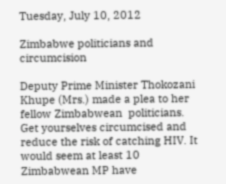Tuesday, July 10, 2012

Zimbabwe politicians and circumcision

Deputy Prime Minister Thokozani Khupe (Mrs.) made a plea to her fellow Zimbabwean  politicians. Get yourselves circumcised and reduce the risk of catching HIV. It would seem at least 10 Zimbabwean MP have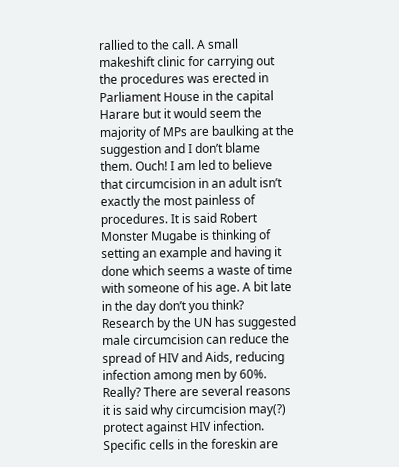rallied to the call. A small makeshift clinic for carrying out the procedures was erected in Parliament House in the capital Harare but it would seem the majority of MPs are baulking at the suggestion and I don’t blame them. Ouch! I am led to believe that circumcision in an adult isn’t exactly the most painless of procedures. It is said Robert Monster Mugabe is thinking of setting an example and having it done which seems a waste of time with someone of his age. A bit late in the day don’t you think?
Research by the UN has suggested male circumcision can reduce the spread of HIV and Aids, reducing infection among men by 60%. Really? There are several reasons it is said why circumcision may(?) protect against HIV infection. Specific cells in the foreskin are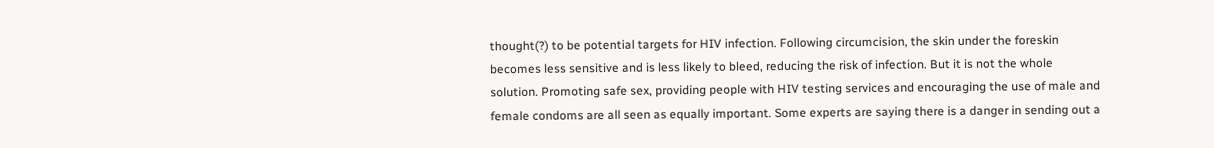thought(?) to be potential targets for HIV infection. Following circumcision, the skin under the foreskin becomes less sensitive and is less likely to bleed, reducing the risk of infection. But it is not the whole solution. Promoting safe sex, providing people with HIV testing services and encouraging the use of male and female condoms are all seen as equally important. Some experts are saying there is a danger in sending out a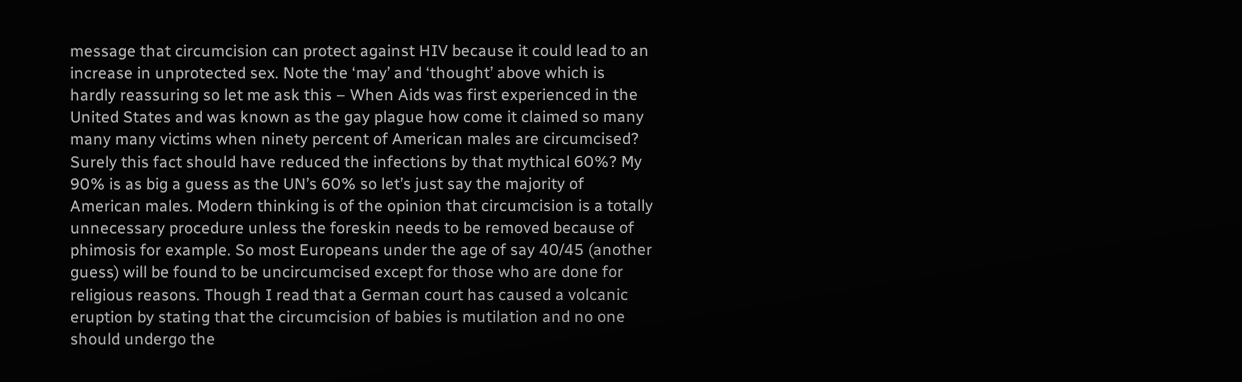message that circumcision can protect against HIV because it could lead to an increase in unprotected sex. Note the ‘may’ and ‘thought’ above which is hardly reassuring so let me ask this – When Aids was first experienced in the United States and was known as the gay plague how come it claimed so many many many victims when ninety percent of American males are circumcised? Surely this fact should have reduced the infections by that mythical 60%? My 90% is as big a guess as the UN’s 60% so let’s just say the majority of American males. Modern thinking is of the opinion that circumcision is a totally unnecessary procedure unless the foreskin needs to be removed because of phimosis for example. So most Europeans under the age of say 40/45 (another guess) will be found to be uncircumcised except for those who are done for religious reasons. Though I read that a German court has caused a volcanic eruption by stating that the circumcision of babies is mutilation and no one should undergo the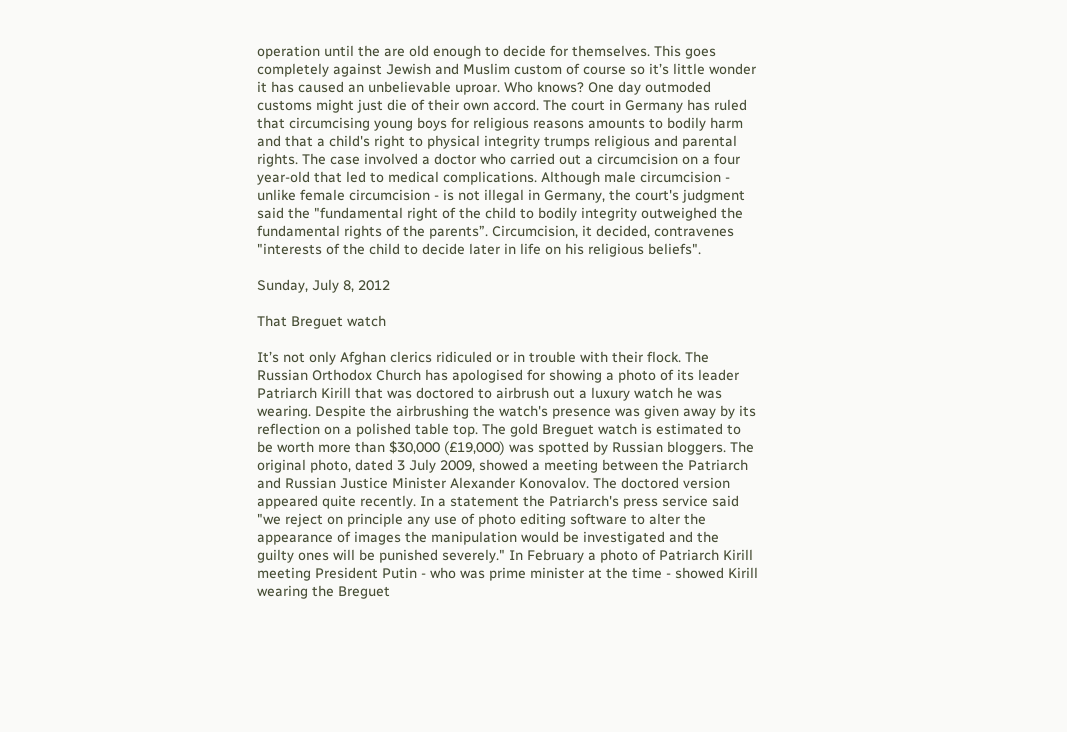operation until the are old enough to decide for themselves. This goes completely against Jewish and Muslim custom of course so it’s little wonder it has caused an unbelievable uproar. Who knows? One day outmoded customs might just die of their own accord. The court in Germany has ruled that circumcising young boys for religious reasons amounts to bodily harm and that a child's right to physical integrity trumps religious and parental rights. The case involved a doctor who carried out a circumcision on a four year-old that led to medical complications. Although male circumcision - unlike female circumcision - is not illegal in Germany, the court's judgment said the "fundamental right of the child to bodily integrity outweighed the fundamental rights of the parents”. Circumcision, it decided, contravenes "interests of the child to decide later in life on his religious beliefs".

Sunday, July 8, 2012

That Breguet watch

It’s not only Afghan clerics ridiculed or in trouble with their flock. The Russian Orthodox Church has apologised for showing a photo of its leader Patriarch Kirill that was doctored to airbrush out a luxury watch he was wearing. Despite the airbrushing the watch's presence was given away by its reflection on a polished table top. The gold Breguet watch is estimated to be worth more than $30,000 (£19,000) was spotted by Russian bloggers. The original photo, dated 3 July 2009, showed a meeting between the Patriarch and Russian Justice Minister Alexander Konovalov. The doctored version appeared quite recently. In a statement the Patriarch's press service said "we reject on principle any use of photo editing software to alter the appearance of images the manipulation would be investigated and the guilty ones will be punished severely." In February a photo of Patriarch Kirill meeting President Putin - who was prime minister at the time - showed Kirill wearing the Breguet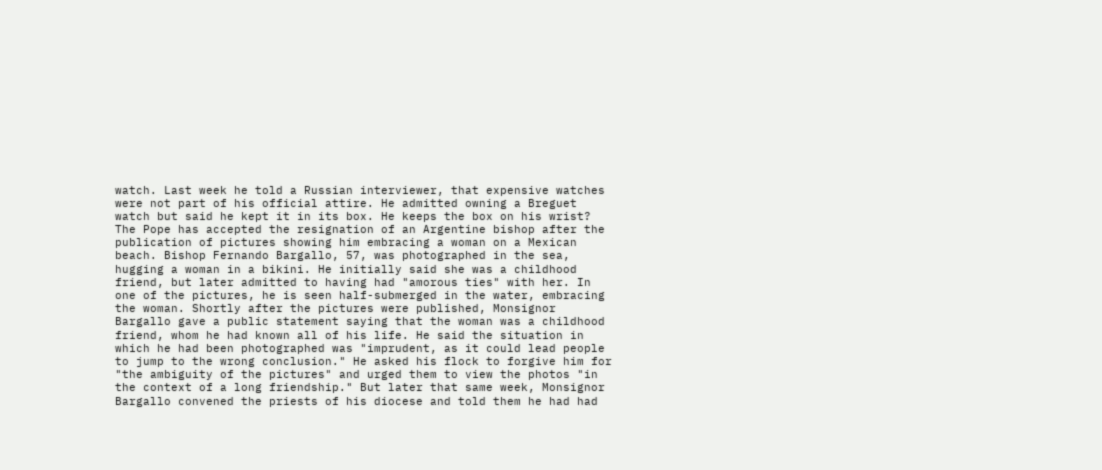watch. Last week he told a Russian interviewer, that expensive watches were not part of his official attire. He admitted owning a Breguet watch but said he kept it in its box. He keeps the box on his wrist?
The Pope has accepted the resignation of an Argentine bishop after the publication of pictures showing him embracing a woman on a Mexican beach. Bishop Fernando Bargallo, 57, was photographed in the sea, hugging a woman in a bikini. He initially said she was a childhood friend, but later admitted to having had "amorous ties" with her. In one of the pictures, he is seen half-submerged in the water, embracing the woman. Shortly after the pictures were published, Monsignor Bargallo gave a public statement saying that the woman was a childhood friend, whom he had known all of his life. He said the situation in which he had been photographed was "imprudent, as it could lead people to jump to the wrong conclusion." He asked his flock to forgive him for "the ambiguity of the pictures" and urged them to view the photos "in the context of a long friendship." But later that same week, Monsignor Bargallo convened the priests of his diocese and told them he had had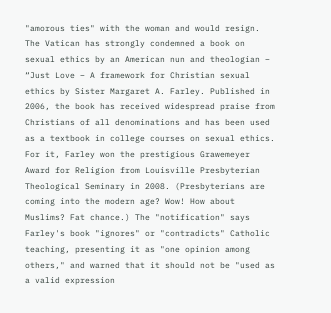"amorous ties" with the woman and would resign.
The Vatican has strongly condemned a book on sexual ethics by an American nun and theologian – “Just Love – A framework for Christian sexual ethics by Sister Margaret A. Farley. Published in 2006, the book has received widespread praise from Christians of all denominations and has been used as a textbook in college courses on sexual ethics. For it, Farley won the prestigious Grawemeyer Award for Religion from Louisville Presbyterian Theological Seminary in 2008. (Presbyterians are coming into the modern age? Wow! How about Muslims? Fat chance.) The "notification" says Farley's book "ignores" or "contradicts" Catholic teaching, presenting it as "one opinion among others," and warned that it should not be "used as a valid expression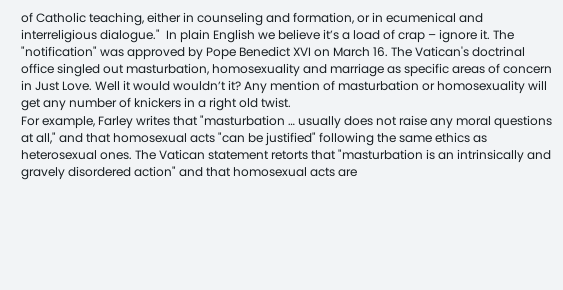of Catholic teaching, either in counseling and formation, or in ecumenical and interreligious dialogue."  In plain English we believe it’s a load of crap – ignore it. The "notification" was approved by Pope Benedict XVI on March 16. The Vatican's doctrinal office singled out masturbation, homosexuality and marriage as specific areas of concern in Just Love. Well it would wouldn’t it? Any mention of masturbation or homosexuality will get any number of knickers in a right old twist.
For example, Farley writes that "masturbation … usually does not raise any moral questions at all," and that homosexual acts "can be justified" following the same ethics as heterosexual ones. The Vatican statement retorts that "masturbation is an intrinsically and gravely disordered action" and that homosexual acts are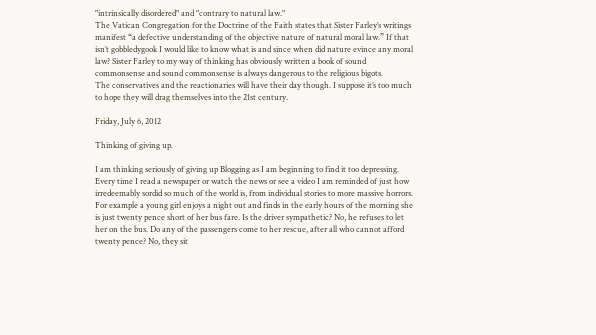"intrinsically disordered" and "contrary to natural law."
The Vatican Congregation for the Doctrine of the Faith states that Sister Farley’s writings manifest “a defective understanding of the objective nature of natural moral law.” If that isn’t gobbledygook I would like to know what is and since when did nature evince any moral law? Sister Farley to my way of thinking has obviously written a book of sound commonsense and sound commonsense is always dangerous to the religious bigots.
The conservatives and the reactionaries will have their day though. I suppose it’s too much to hope they will drag themselves into the 21st century.

Friday, July 6, 2012

Thinking of giving up.

I am thinking seriously of giving up Blogging as I am beginning to find it too depressing. Every time I read a newspaper or watch the news or see a video I am reminded of just how irredeemably sordid so much of the world is, from individual stories to more massive horrors. For example a young girl enjoys a night out and finds in the early hours of the morning she is just twenty pence short of her bus fare. Is the driver sympathetic? No, he refuses to let her on the bus. Do any of the passengers come to her rescue, after all who cannot afford twenty pence? No, they sit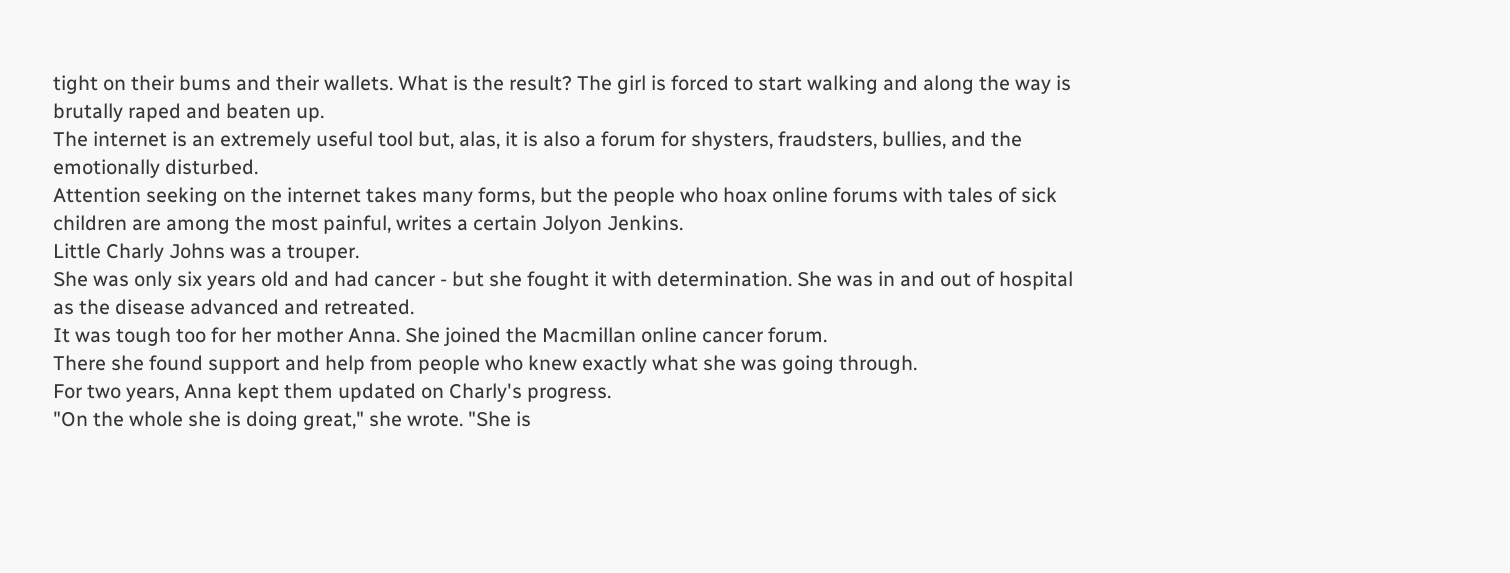tight on their bums and their wallets. What is the result? The girl is forced to start walking and along the way is brutally raped and beaten up.
The internet is an extremely useful tool but, alas, it is also a forum for shysters, fraudsters, bullies, and the emotionally disturbed.
Attention seeking on the internet takes many forms, but the people who hoax online forums with tales of sick children are among the most painful, writes a certain Jolyon Jenkins.
Little Charly Johns was a trouper.
She was only six years old and had cancer - but she fought it with determination. She was in and out of hospital as the disease advanced and retreated.
It was tough too for her mother Anna. She joined the Macmillan online cancer forum.
There she found support and help from people who knew exactly what she was going through.
For two years, Anna kept them updated on Charly's progress.
"On the whole she is doing great," she wrote. "She is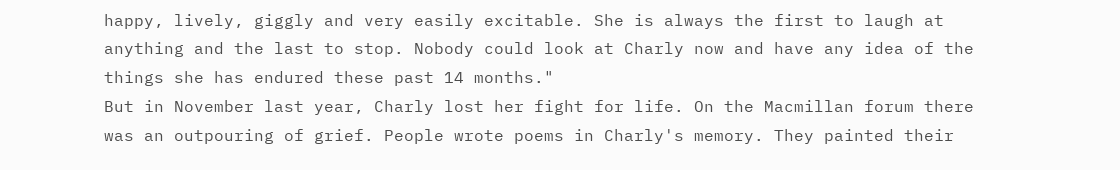happy, lively, giggly and very easily excitable. She is always the first to laugh at anything and the last to stop. Nobody could look at Charly now and have any idea of the things she has endured these past 14 months."
But in November last year, Charly lost her fight for life. On the Macmillan forum there was an outpouring of grief. People wrote poems in Charly's memory. They painted their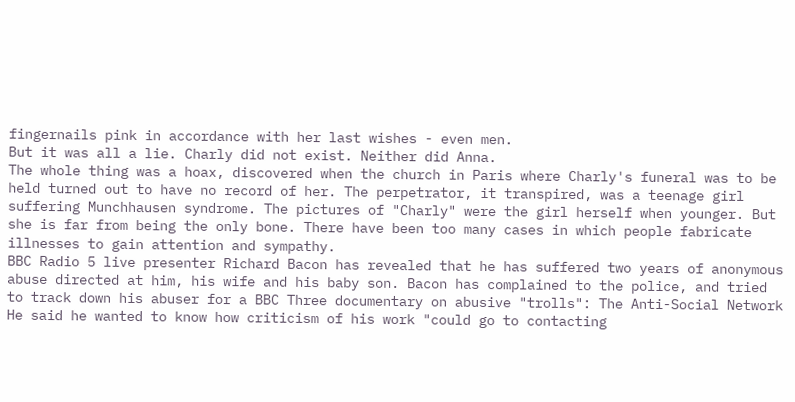fingernails pink in accordance with her last wishes - even men.
But it was all a lie. Charly did not exist. Neither did Anna.
The whole thing was a hoax, discovered when the church in Paris where Charly's funeral was to be held turned out to have no record of her. The perpetrator, it transpired, was a teenage girl suffering Munchhausen syndrome. The pictures of "Charly" were the girl herself when younger. But she is far from being the only bone. There have been too many cases in which people fabricate illnesses to gain attention and sympathy.
BBC Radio 5 live presenter Richard Bacon has revealed that he has suffered two years of anonymous abuse directed at him, his wife and his baby son. Bacon has complained to the police, and tried to track down his abuser for a BBC Three documentary on abusive "trolls": The Anti-Social Network He said he wanted to know how criticism of his work "could go to contacting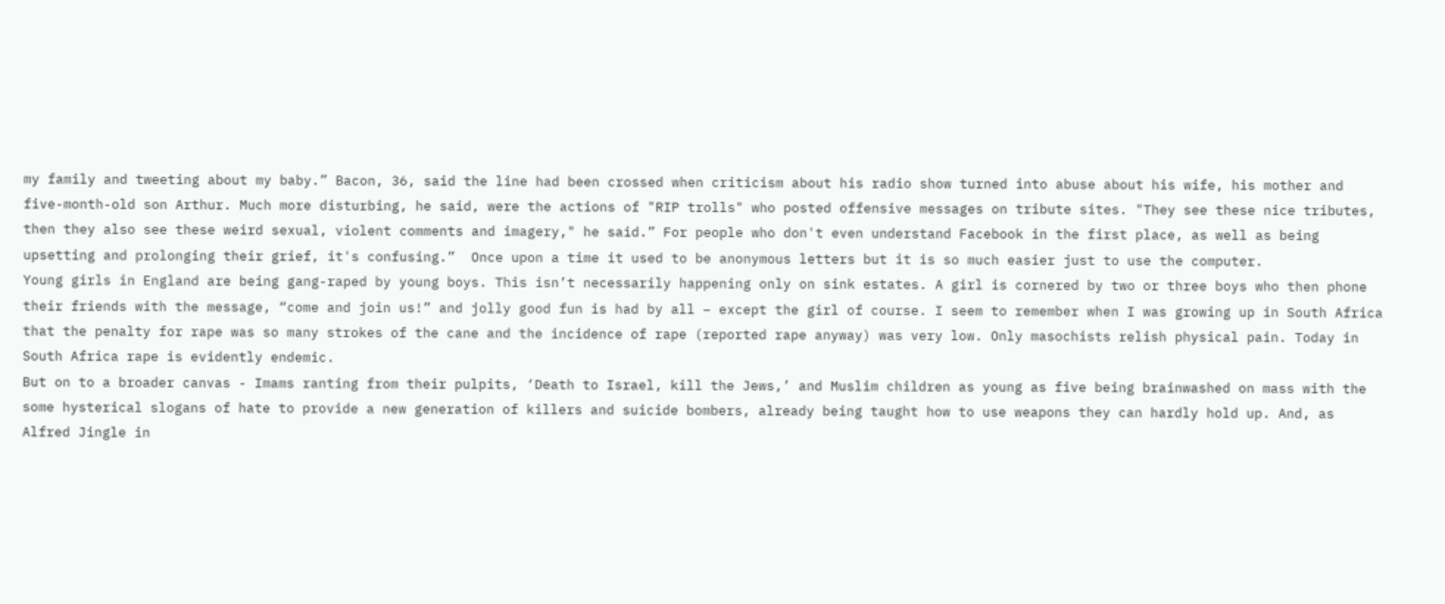my family and tweeting about my baby.” Bacon, 36, said the line had been crossed when criticism about his radio show turned into abuse about his wife, his mother and five-month-old son Arthur. Much more disturbing, he said, were the actions of "RIP trolls" who posted offensive messages on tribute sites. "They see these nice tributes, then they also see these weird sexual, violent comments and imagery," he said.” For people who don't even understand Facebook in the first place, as well as being upsetting and prolonging their grief, it's confusing.”  Once upon a time it used to be anonymous letters but it is so much easier just to use the computer.
Young girls in England are being gang-raped by young boys. This isn’t necessarily happening only on sink estates. A girl is cornered by two or three boys who then phone their friends with the message, “come and join us!” and jolly good fun is had by all – except the girl of course. I seem to remember when I was growing up in South Africa that the penalty for rape was so many strokes of the cane and the incidence of rape (reported rape anyway) was very low. Only masochists relish physical pain. Today in South Africa rape is evidently endemic.
But on to a broader canvas - Imams ranting from their pulpits, ‘Death to Israel, kill the Jews,’ and Muslim children as young as five being brainwashed on mass with the some hysterical slogans of hate to provide a new generation of killers and suicide bombers, already being taught how to use weapons they can hardly hold up. And, as Alfred Jingle in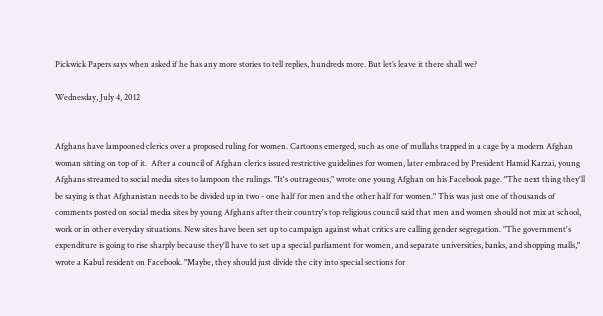Pickwick Papers says when asked if he has any more stories to tell replies, hundreds more. But let’s leave it there shall we?

Wednesday, July 4, 2012


Afghans have lampooned clerics over a proposed ruling for women. Cartoons emerged, such as one of mullahs trapped in a cage by a modern Afghan woman sitting on top of it.  After a council of Afghan clerics issued restrictive guidelines for women, later embraced by President Hamid Karzai, young Afghans streamed to social media sites to lampoon the rulings. "It's outrageous," wrote one young Afghan on his Facebook page. "The next thing they'll be saying is that Afghanistan needs to be divided up in two - one half for men and the other half for women." This was just one of thousands of comments posted on social media sites by young Afghans after their country's top religious council said that men and women should not mix at school, work or in other everyday situations. New sites have been set up to campaign against what critics are calling gender segregation. "The government's expenditure is going to rise sharply because they'll have to set up a special parliament for women, and separate universities, banks, and shopping malls," wrote a Kabul resident on Facebook. "Maybe, they should just divide the city into special sections for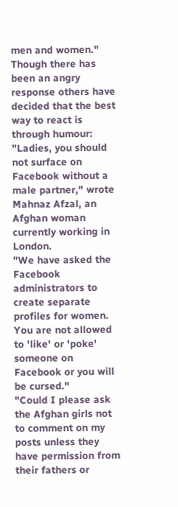men and women." Though there has been an angry response others have decided that the best way to react is through humour:  "Ladies, you should not surface on Facebook without a male partner," wrote Mahnaz Afzal, an Afghan woman currently working in London.
"We have asked the Facebook administrators to create separate profiles for women. You are not allowed to 'like' or 'poke' someone on Facebook or you will be cursed."
"Could I please ask the Afghan girls not to comment on my posts unless they have permission from their fathers or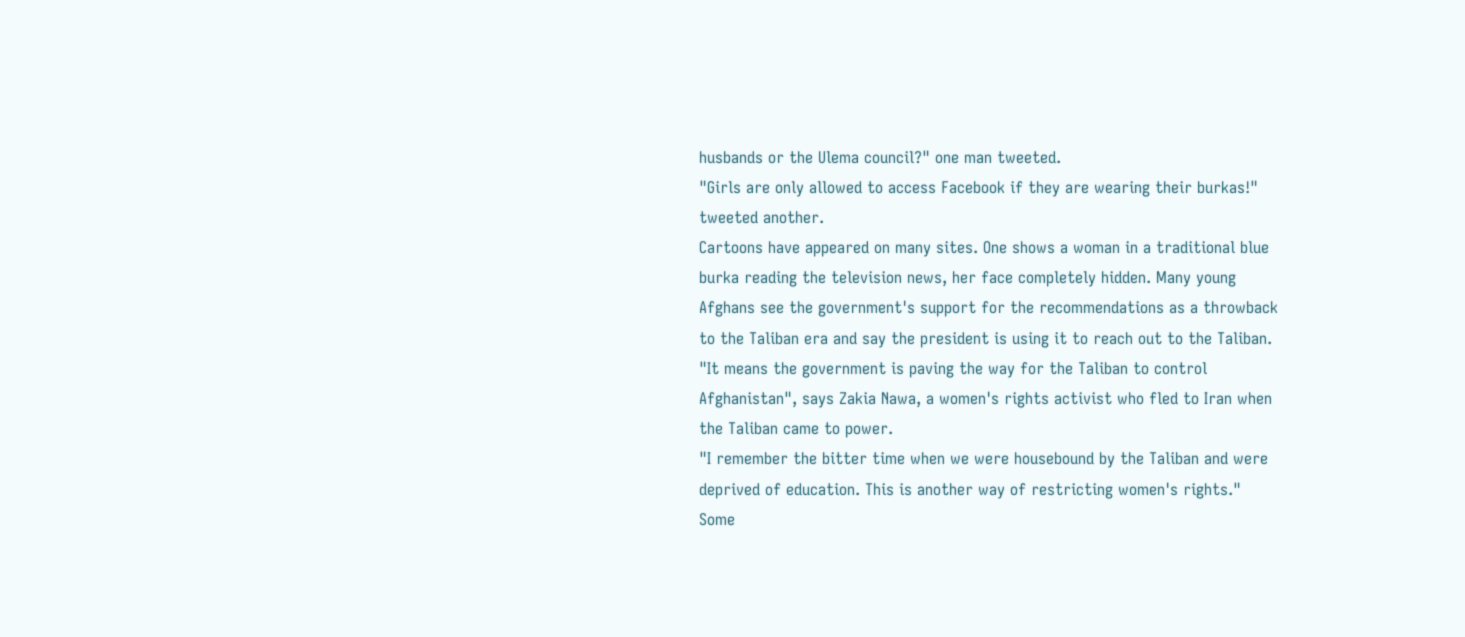husbands or the Ulema council?" one man tweeted.
"Girls are only allowed to access Facebook if they are wearing their burkas!" tweeted another.
Cartoons have appeared on many sites. One shows a woman in a traditional blue burka reading the television news, her face completely hidden. Many young Afghans see the government's support for the recommendations as a throwback to the Taliban era and say the president is using it to reach out to the Taliban.
"It means the government is paving the way for the Taliban to control Afghanistan", says Zakia Nawa, a women's rights activist who fled to Iran when the Taliban came to power.
"I remember the bitter time when we were housebound by the Taliban and were deprived of education. This is another way of restricting women's rights."
Some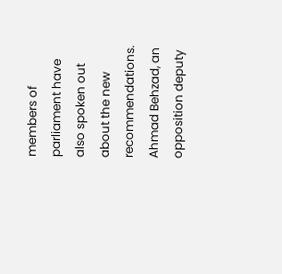members of parliament have also spoken out about the new recommendations. Ahmad Behzad, an opposition deputy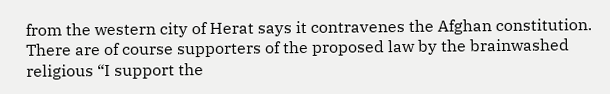from the western city of Herat says it contravenes the Afghan constitution. There are of course supporters of the proposed law by the brainwashed religious “I support the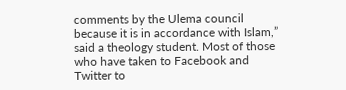comments by the Ulema council because it is in accordance with Islam,” said a theology student. Most of those who have taken to Facebook and Twitter to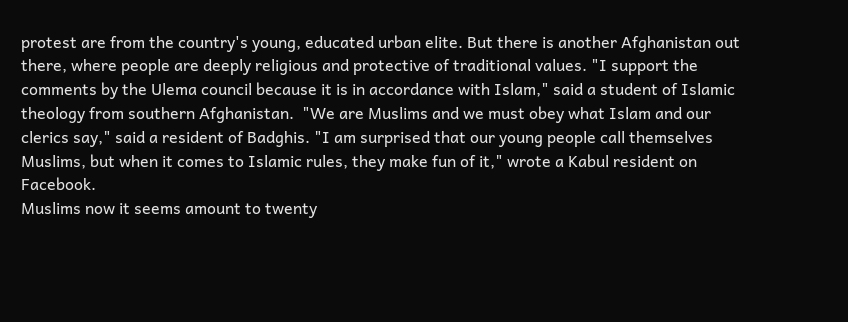protest are from the country's young, educated urban elite. But there is another Afghanistan out there, where people are deeply religious and protective of traditional values. "I support the comments by the Ulema council because it is in accordance with Islam," said a student of Islamic theology from southern Afghanistan.  "We are Muslims and we must obey what Islam and our clerics say," said a resident of Badghis. "I am surprised that our young people call themselves Muslims, but when it comes to Islamic rules, they make fun of it," wrote a Kabul resident on Facebook.
Muslims now it seems amount to twenty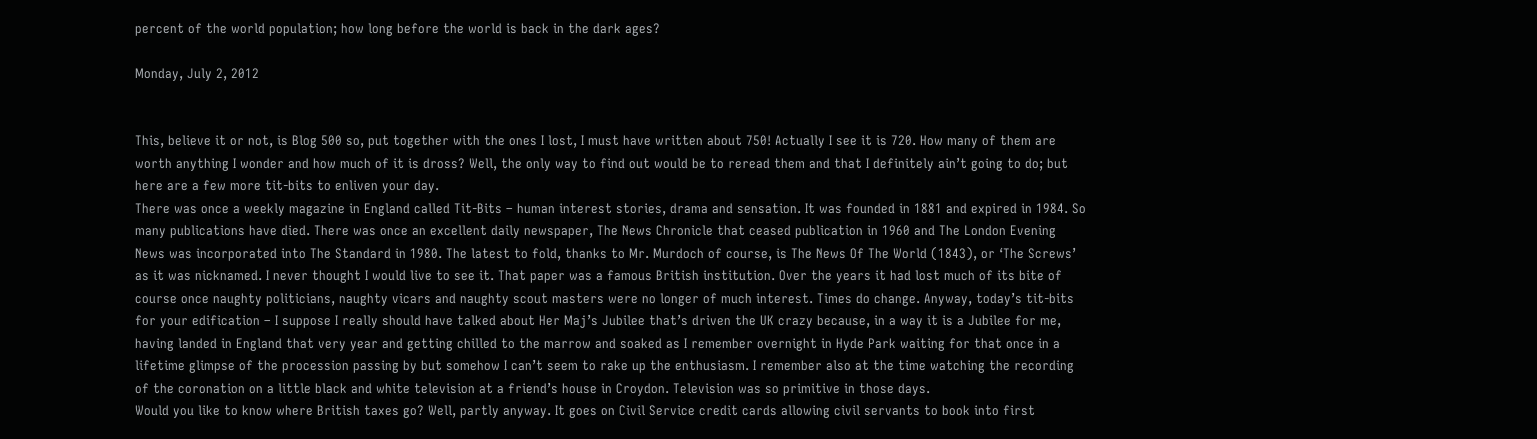percent of the world population; how long before the world is back in the dark ages?

Monday, July 2, 2012


This, believe it or not, is Blog 500 so, put together with the ones I lost, I must have written about 750! Actually I see it is 720. How many of them are worth anything I wonder and how much of it is dross? Well, the only way to find out would be to reread them and that I definitely ain’t going to do; but here are a few more tit-bits to enliven your day.
There was once a weekly magazine in England called Tit-Bits – human interest stories, drama and sensation. It was founded in 1881 and expired in 1984. So many publications have died. There was once an excellent daily newspaper, The News Chronicle that ceased publication in 1960 and The London Evening News was incorporated into The Standard in 1980. The latest to fold, thanks to Mr. Murdoch of course, is The News Of The World (1843), or ‘The Screws’ as it was nicknamed. I never thought I would live to see it. That paper was a famous British institution. Over the years it had lost much of its bite of course once naughty politicians, naughty vicars and naughty scout masters were no longer of much interest. Times do change. Anyway, today’s tit-bits for your edification – I suppose I really should have talked about Her Maj’s Jubilee that’s driven the UK crazy because, in a way it is a Jubilee for me, having landed in England that very year and getting chilled to the marrow and soaked as I remember overnight in Hyde Park waiting for that once in a lifetime glimpse of the procession passing by but somehow I can’t seem to rake up the enthusiasm. I remember also at the time watching the recording of the coronation on a little black and white television at a friend’s house in Croydon. Television was so primitive in those days.
Would you like to know where British taxes go? Well, partly anyway. It goes on Civil Service credit cards allowing civil servants to book into first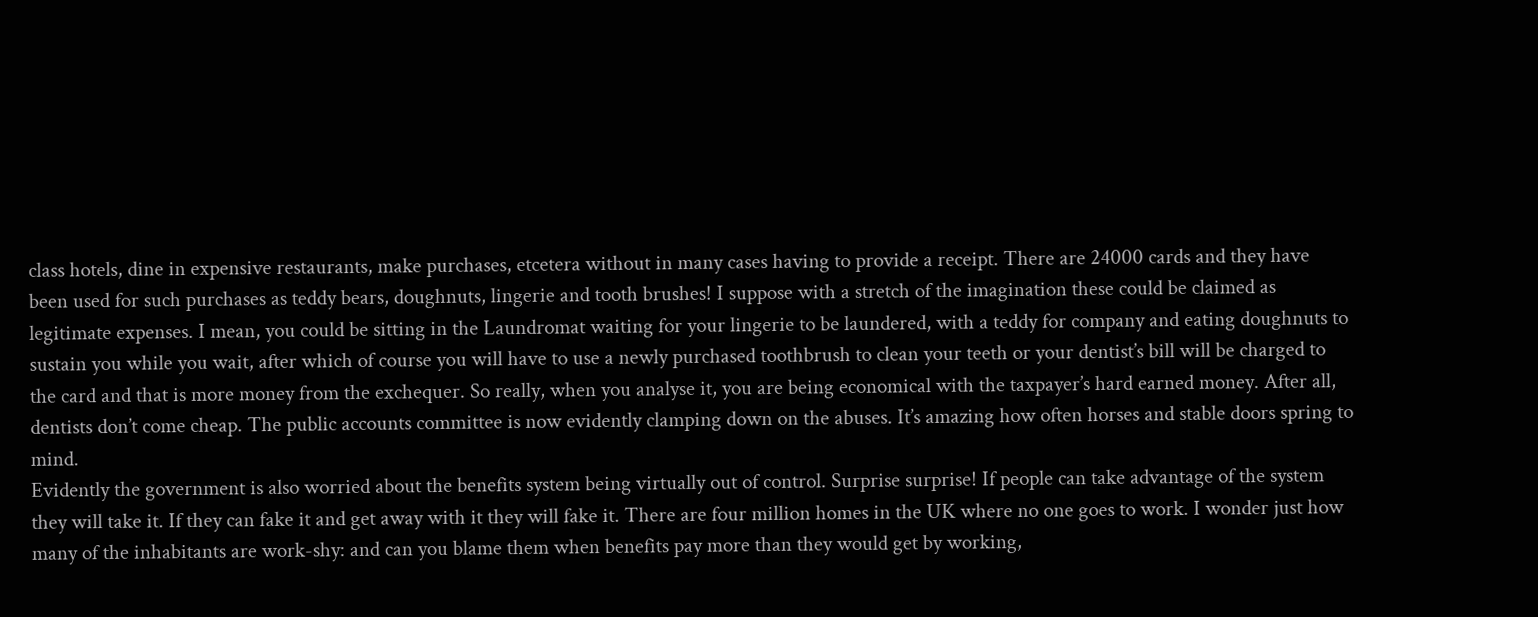class hotels, dine in expensive restaurants, make purchases, etcetera without in many cases having to provide a receipt. There are 24000 cards and they have been used for such purchases as teddy bears, doughnuts, lingerie and tooth brushes! I suppose with a stretch of the imagination these could be claimed as legitimate expenses. I mean, you could be sitting in the Laundromat waiting for your lingerie to be laundered, with a teddy for company and eating doughnuts to sustain you while you wait, after which of course you will have to use a newly purchased toothbrush to clean your teeth or your dentist’s bill will be charged to the card and that is more money from the exchequer. So really, when you analyse it, you are being economical with the taxpayer’s hard earned money. After all, dentists don’t come cheap. The public accounts committee is now evidently clamping down on the abuses. It’s amazing how often horses and stable doors spring to mind.
Evidently the government is also worried about the benefits system being virtually out of control. Surprise surprise! If people can take advantage of the system they will take it. If they can fake it and get away with it they will fake it. There are four million homes in the UK where no one goes to work. I wonder just how many of the inhabitants are work-shy: and can you blame them when benefits pay more than they would get by working,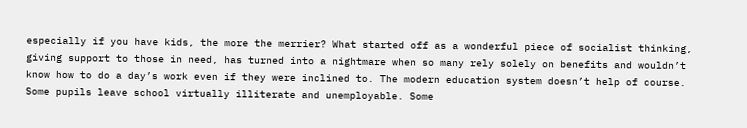especially if you have kids, the more the merrier? What started off as a wonderful piece of socialist thinking, giving support to those in need, has turned into a nightmare when so many rely solely on benefits and wouldn’t know how to do a day’s work even if they were inclined to. The modern education system doesn’t help of course. Some pupils leave school virtually illiterate and unemployable. Some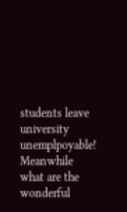students leave university unemplpoyable! Meanwhile what are the wonderful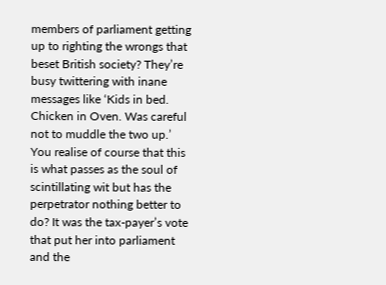members of parliament getting up to righting the wrongs that beset British society? They’re busy twittering with inane messages like ‘Kids in bed. Chicken in Oven. Was careful not to muddle the two up.’ You realise of course that this is what passes as the soul of scintillating wit but has the perpetrator nothing better to do? It was the tax-payer’s vote that put her into parliament and the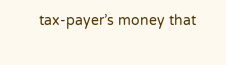tax-payer’s money that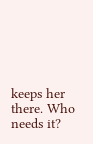keeps her there. Who needs it?